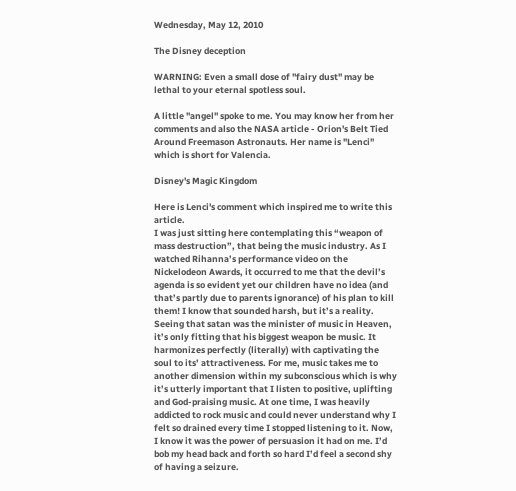Wednesday, May 12, 2010

The Disney deception

WARNING: Even a small dose of "fairy dust" may be lethal to your eternal spotless soul.

A little "angel" spoke to me. You may know her from her comments and also the NASA article - Orion's Belt Tied Around Freemason Astronauts. Her name is "Lenci" which is short for Valencia.

Disney's Magic Kingdom

Here is Lenci's comment which inspired me to write this article.
I was just sitting here contemplating this “weapon of mass destruction”, that being the music industry. As I watched Rihanna’s performance video on the Nickelodeon Awards, it occurred to me that the devil’s agenda is so evident yet our children have no idea (and that’s partly due to parents ignorance) of his plan to kill them! I know that sounded harsh, but it’s a reality. Seeing that satan was the minister of music in Heaven, it’s only fitting that his biggest weapon be music. It harmonizes perfectly (literally) with captivating the soul to its’ attractiveness. For me, music takes me to another dimension within my subconscious which is why it’s utterly important that I listen to positive, uplifting and God-praising music. At one time, I was heavily addicted to rock music and could never understand why I felt so drained every time I stopped listening to it. Now, I know it was the power of persuasion it had on me. I’d bob my head back and forth so hard I’d feel a second shy of having a seizure.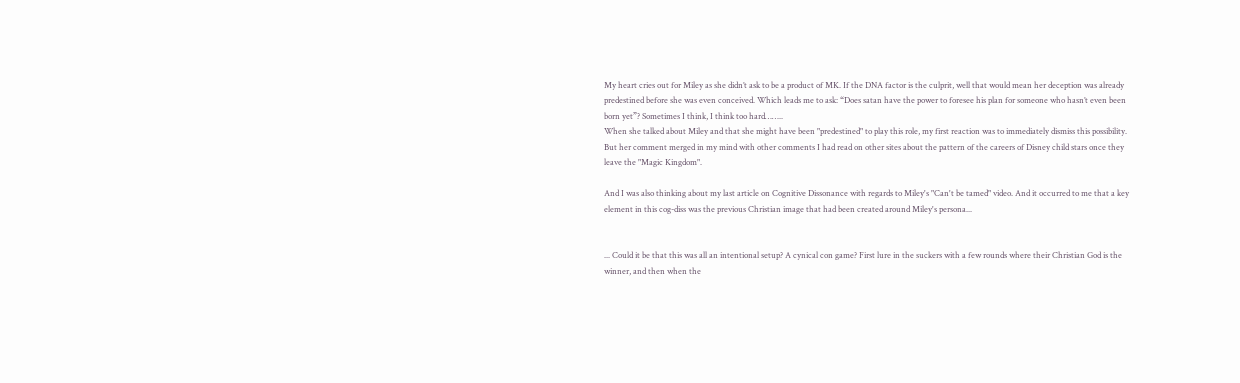My heart cries out for Miley as she didn’t ask to be a product of MK. If the DNA factor is the culprit, well that would mean her deception was already predestined before she was even conceived. Which leads me to ask: “Does satan have the power to foresee his plan for someone who hasn’t even been born yet”? Sometimes I think, I think too hard……..
When she talked about Miley and that she might have been "predestined" to play this role, my first reaction was to immediately dismiss this possibility. But her comment merged in my mind with other comments I had read on other sites about the pattern of the careers of Disney child stars once they leave the "Magic Kingdom".

And I was also thinking about my last article on Cognitive Dissonance with regards to Miley's "Can't be tamed" video. And it occurred to me that a key element in this cog-diss was the previous Christian image that had been created around Miley's persona...


... Could it be that this was all an intentional setup? A cynical con game? First lure in the suckers with a few rounds where their Christian God is the winner, and then when the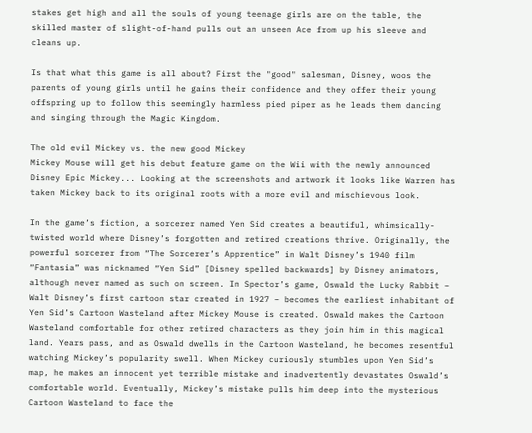stakes get high and all the souls of young teenage girls are on the table, the skilled master of slight-of-hand pulls out an unseen Ace from up his sleeve and cleans up.

Is that what this game is all about? First the "good" salesman, Disney, woos the parents of young girls until he gains their confidence and they offer their young offspring up to follow this seemingly harmless pied piper as he leads them dancing and singing through the Magic Kingdom.

The old evil Mickey vs. the new good Mickey
Mickey Mouse will get his debut feature game on the Wii with the newly announced Disney Epic Mickey... Looking at the screenshots and artwork it looks like Warren has taken Mickey back to its original roots with a more evil and mischievous look.

In the game’s fiction, a sorcerer named Yen Sid creates a beautiful, whimsically-twisted world where Disney’s forgotten and retired creations thrive. Originally, the powerful sorcerer from “The Sorcerer’s Apprentice” in Walt Disney’s 1940 film “Fantasia” was nicknamed “Yen Sid” [Disney spelled backwards] by Disney animators, although never named as such on screen. In Spector’s game, Oswald the Lucky Rabbit – Walt Disney’s first cartoon star created in 1927 – becomes the earliest inhabitant of Yen Sid’s Cartoon Wasteland after Mickey Mouse is created. Oswald makes the Cartoon Wasteland comfortable for other retired characters as they join him in this magical land. Years pass, and as Oswald dwells in the Cartoon Wasteland, he becomes resentful watching Mickey’s popularity swell. When Mickey curiously stumbles upon Yen Sid’s map, he makes an innocent yet terrible mistake and inadvertently devastates Oswald’s comfortable world. Eventually, Mickey’s mistake pulls him deep into the mysterious Cartoon Wasteland to face the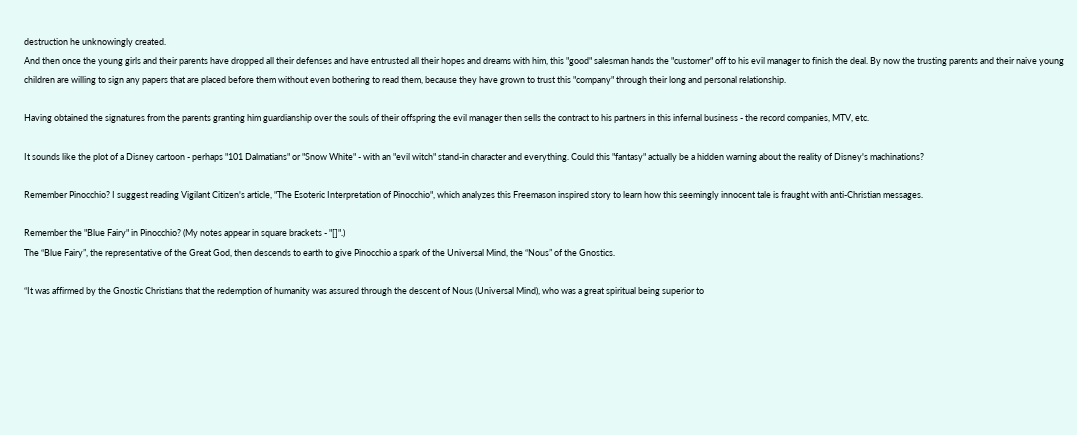destruction he unknowingly created.
And then once the young girls and their parents have dropped all their defenses and have entrusted all their hopes and dreams with him, this "good" salesman hands the "customer" off to his evil manager to finish the deal. By now the trusting parents and their naive young children are willing to sign any papers that are placed before them without even bothering to read them, because they have grown to trust this "company" through their long and personal relationship.

Having obtained the signatures from the parents granting him guardianship over the souls of their offspring the evil manager then sells the contract to his partners in this infernal business - the record companies, MTV, etc.

It sounds like the plot of a Disney cartoon - perhaps "101 Dalmatians" or "Snow White" - with an "evil witch" stand-in character and everything. Could this "fantasy" actually be a hidden warning about the reality of Disney's machinations?

Remember Pinocchio? I suggest reading Vigilant Citizen's article, "The Esoteric Interpretation of Pinocchio", which analyzes this Freemason inspired story to learn how this seemingly innocent tale is fraught with anti-Christian messages.

Remember the "Blue Fairy" in Pinocchio? (My notes appear in square brackets - "[]".)
The “Blue Fairy”, the representative of the Great God, then descends to earth to give Pinocchio a spark of the Universal Mind, the “Nous” of the Gnostics.

“It was affirmed by the Gnostic Christians that the redemption of humanity was assured through the descent of Nous (Universal Mind), who was a great spiritual being superior to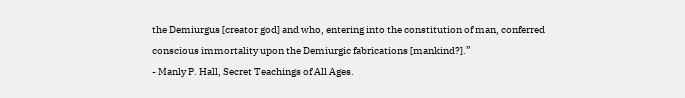the Demiurgus [creator god] and who, entering into the constitution of man, conferred conscious immortality upon the Demiurgic fabrications [mankind?].”
- Manly P. Hall, Secret Teachings of All Ages.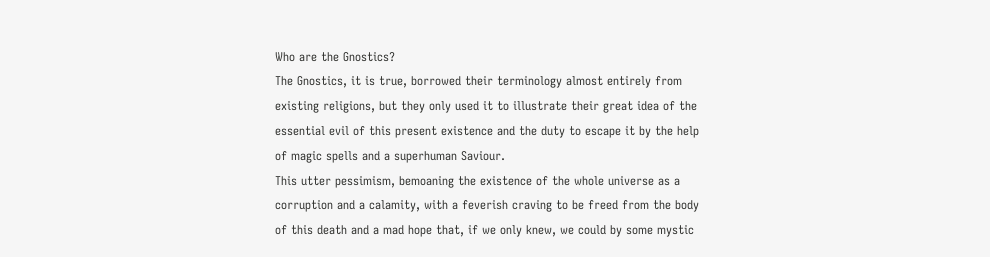Who are the Gnostics?
The Gnostics, it is true, borrowed their terminology almost entirely from existing religions, but they only used it to illustrate their great idea of the essential evil of this present existence and the duty to escape it by the help of magic spells and a superhuman Saviour.
This utter pessimism, bemoaning the existence of the whole universe as a corruption and a calamity, with a feverish craving to be freed from the body of this death and a mad hope that, if we only knew, we could by some mystic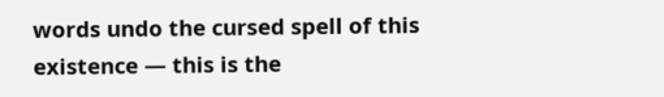words undo the cursed spell of this existence — this is the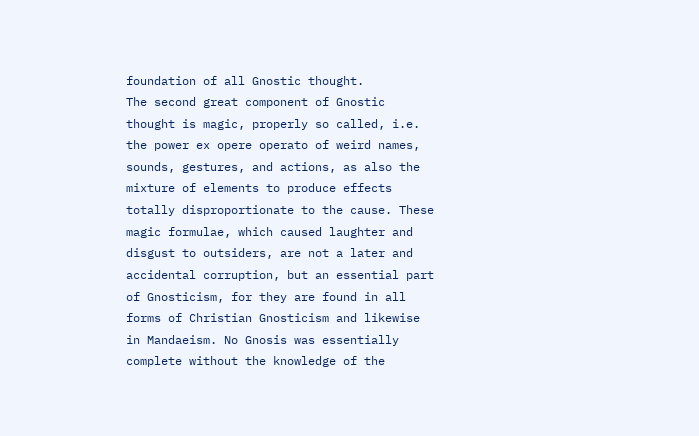foundation of all Gnostic thought.
The second great component of Gnostic thought is magic, properly so called, i.e. the power ex opere operato of weird names, sounds, gestures, and actions, as also the mixture of elements to produce effects totally disproportionate to the cause. These magic formulae, which caused laughter and disgust to outsiders, are not a later and accidental corruption, but an essential part of Gnosticism, for they are found in all forms of Christian Gnosticism and likewise in Mandaeism. No Gnosis was essentially complete without the knowledge of the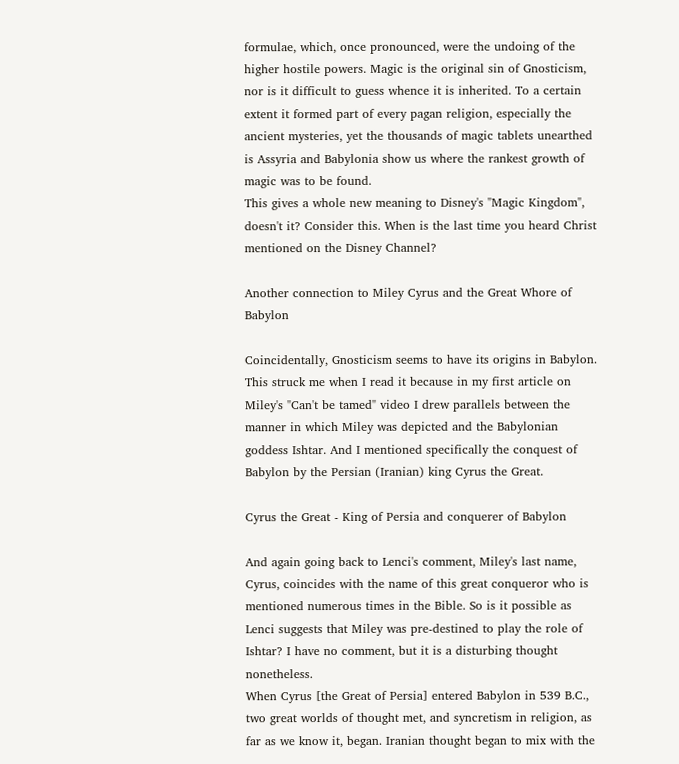formulae, which, once pronounced, were the undoing of the higher hostile powers. Magic is the original sin of Gnosticism, nor is it difficult to guess whence it is inherited. To a certain extent it formed part of every pagan religion, especially the ancient mysteries, yet the thousands of magic tablets unearthed is Assyria and Babylonia show us where the rankest growth of magic was to be found.
This gives a whole new meaning to Disney's "Magic Kingdom", doesn't it? Consider this. When is the last time you heard Christ mentioned on the Disney Channel?

Another connection to Miley Cyrus and the Great Whore of Babylon

Coincidentally, Gnosticism seems to have its origins in Babylon. This struck me when I read it because in my first article on Miley's "Can't be tamed" video I drew parallels between the manner in which Miley was depicted and the Babylonian goddess Ishtar. And I mentioned specifically the conquest of Babylon by the Persian (Iranian) king Cyrus the Great.

Cyrus the Great - King of Persia and conquerer of Babylon

And again going back to Lenci's comment, Miley's last name, Cyrus, coincides with the name of this great conqueror who is mentioned numerous times in the Bible. So is it possible as Lenci suggests that Miley was pre-destined to play the role of Ishtar? I have no comment, but it is a disturbing thought nonetheless.
When Cyrus [the Great of Persia] entered Babylon in 539 B.C., two great worlds of thought met, and syncretism in religion, as far as we know it, began. Iranian thought began to mix with the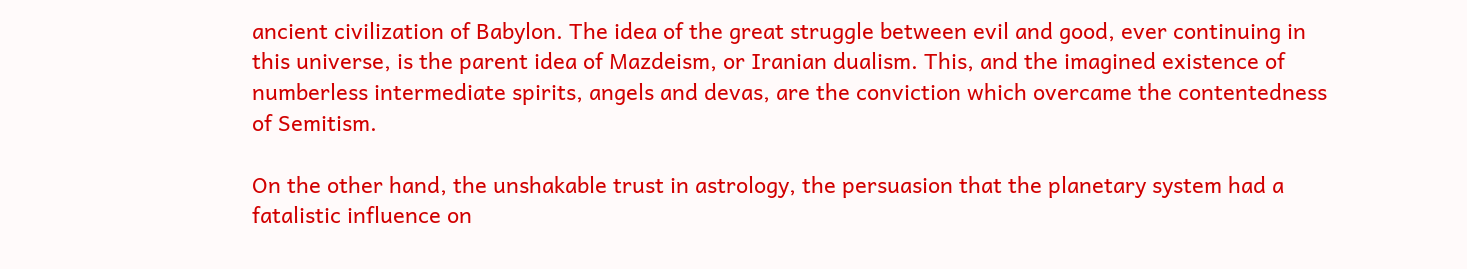ancient civilization of Babylon. The idea of the great struggle between evil and good, ever continuing in this universe, is the parent idea of Mazdeism, or Iranian dualism. This, and the imagined existence of numberless intermediate spirits, angels and devas, are the conviction which overcame the contentedness of Semitism.

On the other hand, the unshakable trust in astrology, the persuasion that the planetary system had a fatalistic influence on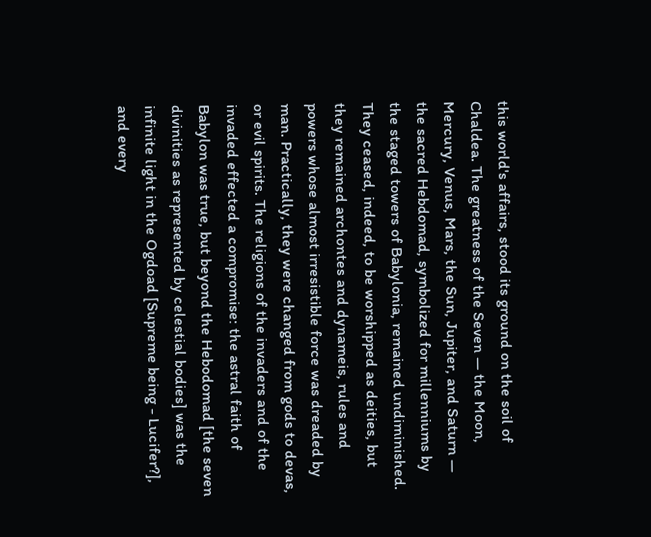this world's affairs, stood its ground on the soil of Chaldea. The greatness of the Seven — the Moon, Mercury, Venus, Mars, the Sun, Jupiter, and Saturn — the sacred Hebdomad, symbolized for millenniums by the staged towers of Babylonia, remained undiminished. They ceased, indeed, to be worshipped as deities, but they remained archontes and dynameis, rules and powers whose almost irresistible force was dreaded by man. Practically, they were changed from gods to devas, or evil spirits. The religions of the invaders and of the invaded effected a compromise: the astral faith of Babylon was true, but beyond the Hebodomad [the seven divinities as represented by celestial bodies] was the infinite light in the Ogdoad [Supreme being - Lucifer?], and every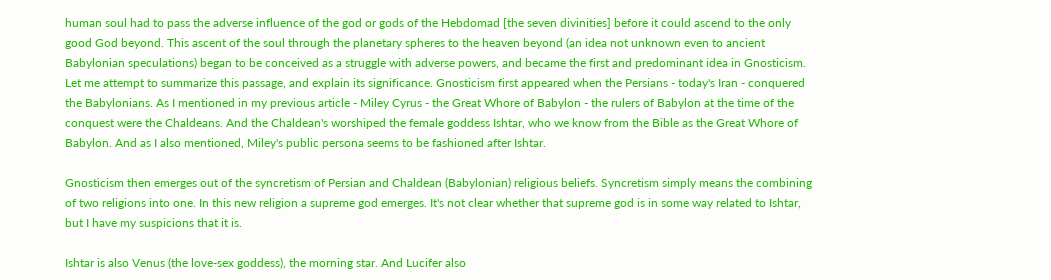human soul had to pass the adverse influence of the god or gods of the Hebdomad [the seven divinities] before it could ascend to the only good God beyond. This ascent of the soul through the planetary spheres to the heaven beyond (an idea not unknown even to ancient Babylonian speculations) began to be conceived as a struggle with adverse powers, and became the first and predominant idea in Gnosticism.
Let me attempt to summarize this passage, and explain its significance. Gnosticism first appeared when the Persians - today's Iran - conquered the Babylonians. As I mentioned in my previous article - Miley Cyrus - the Great Whore of Babylon - the rulers of Babylon at the time of the conquest were the Chaldeans. And the Chaldean's worshiped the female goddess Ishtar, who we know from the Bible as the Great Whore of Babylon. And as I also mentioned, Miley's public persona seems to be fashioned after Ishtar.

Gnosticism then emerges out of the syncretism of Persian and Chaldean (Babylonian) religious beliefs. Syncretism simply means the combining of two religions into one. In this new religion a supreme god emerges. It's not clear whether that supreme god is in some way related to Ishtar, but I have my suspicions that it is.

Ishtar is also Venus (the love-sex goddess), the morning star. And Lucifer also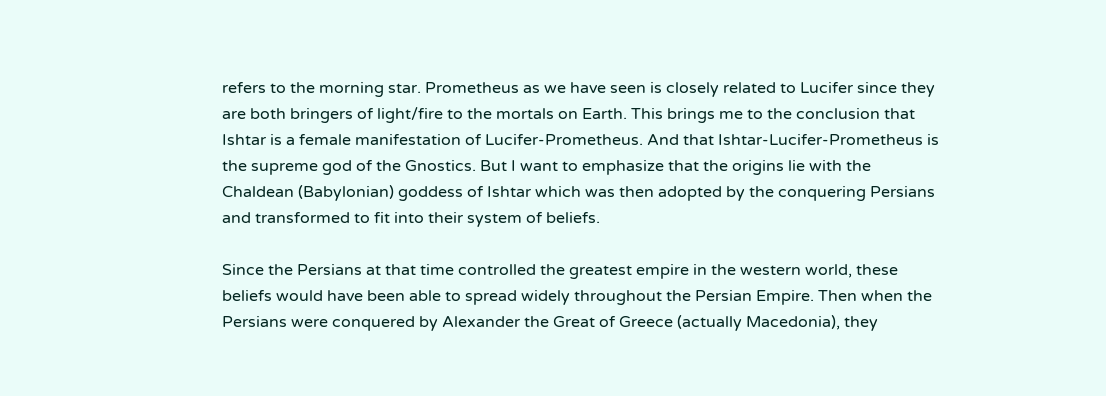refers to the morning star. Prometheus as we have seen is closely related to Lucifer since they are both bringers of light/fire to the mortals on Earth. This brings me to the conclusion that Ishtar is a female manifestation of Lucifer-Prometheus. And that Ishtar-Lucifer-Prometheus is the supreme god of the Gnostics. But I want to emphasize that the origins lie with the Chaldean (Babylonian) goddess of Ishtar which was then adopted by the conquering Persians and transformed to fit into their system of beliefs.

Since the Persians at that time controlled the greatest empire in the western world, these beliefs would have been able to spread widely throughout the Persian Empire. Then when the Persians were conquered by Alexander the Great of Greece (actually Macedonia), they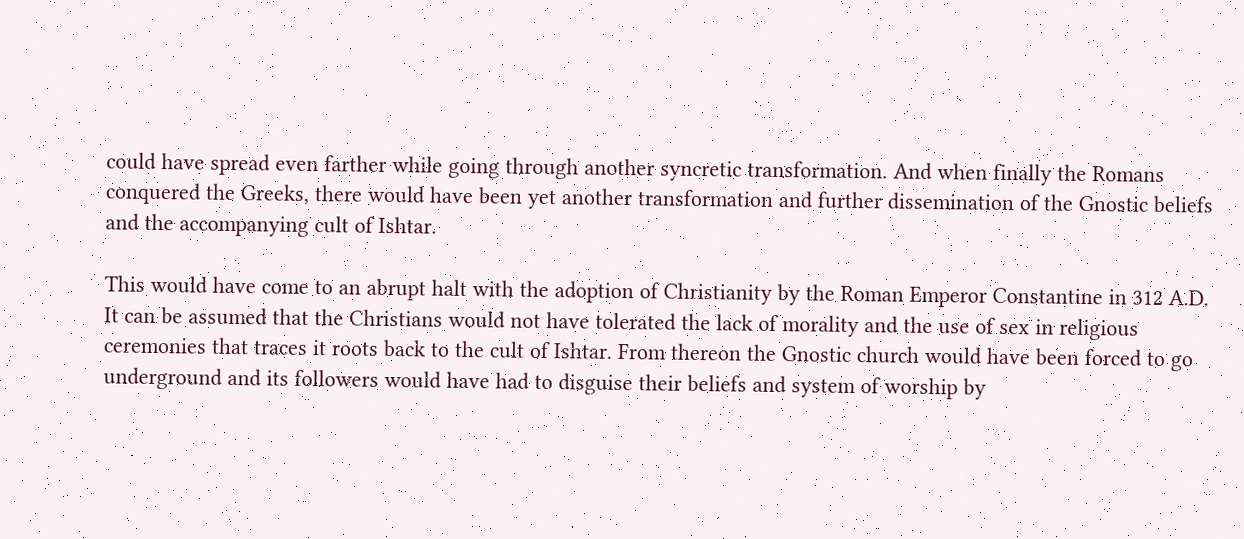could have spread even farther while going through another syncretic transformation. And when finally the Romans conquered the Greeks, there would have been yet another transformation and further dissemination of the Gnostic beliefs and the accompanying cult of Ishtar.

This would have come to an abrupt halt with the adoption of Christianity by the Roman Emperor Constantine in 312 A.D. It can be assumed that the Christians would not have tolerated the lack of morality and the use of sex in religious ceremonies that traces it roots back to the cult of Ishtar. From thereon the Gnostic church would have been forced to go underground and its followers would have had to disguise their beliefs and system of worship by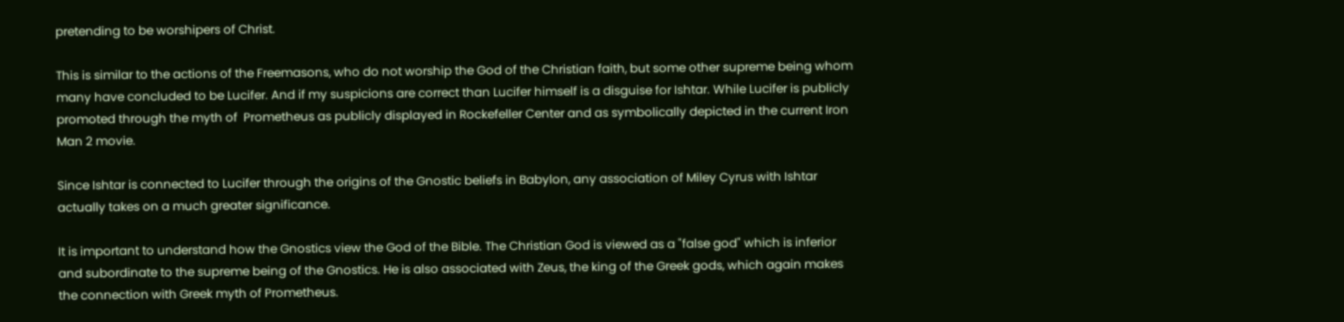pretending to be worshipers of Christ.

This is similar to the actions of the Freemasons, who do not worship the God of the Christian faith, but some other supreme being whom many have concluded to be Lucifer. And if my suspicions are correct than Lucifer himself is a disguise for Ishtar. While Lucifer is publicly promoted through the myth of  Prometheus as publicly displayed in Rockefeller Center and as symbolically depicted in the current Iron Man 2 movie.

Since Ishtar is connected to Lucifer through the origins of the Gnostic beliefs in Babylon, any association of Miley Cyrus with Ishtar actually takes on a much greater significance.

It is important to understand how the Gnostics view the God of the Bible. The Christian God is viewed as a "false god" which is inferior and subordinate to the supreme being of the Gnostics. He is also associated with Zeus, the king of the Greek gods, which again makes the connection with Greek myth of Prometheus.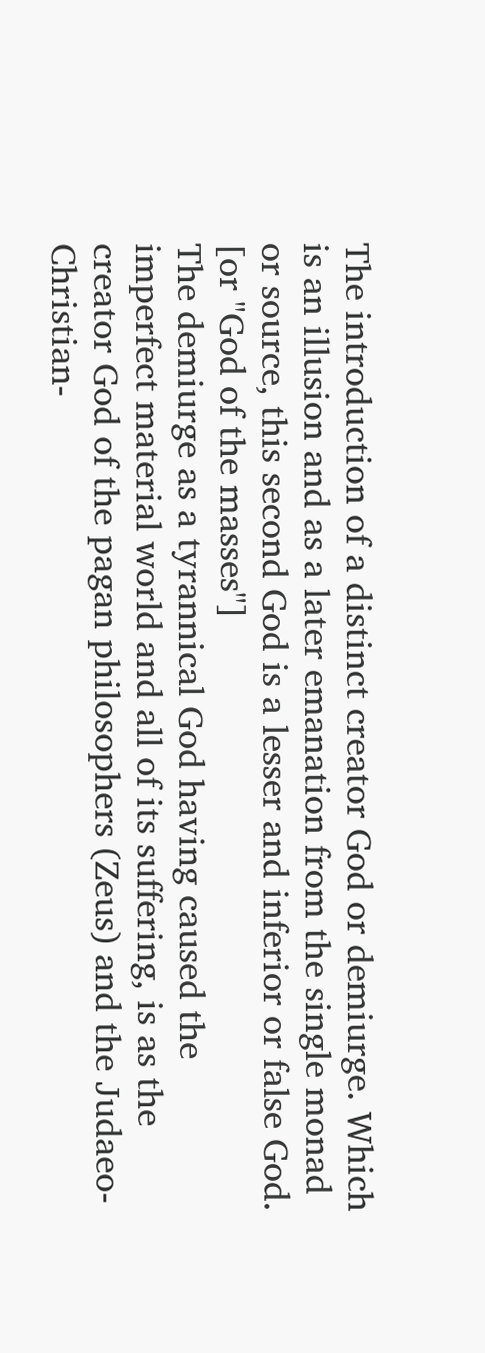The introduction of a distinct creator God or demiurge. Which is an illusion and as a later emanation from the single monad or source, this second God is a lesser and inferior or false God. [or "God of the masses"]
The demiurge as a tyrannical God having caused the imperfect material world and all of its suffering, is as the creator God of the pagan philosophers (Zeus) and the Judaeo-Christian-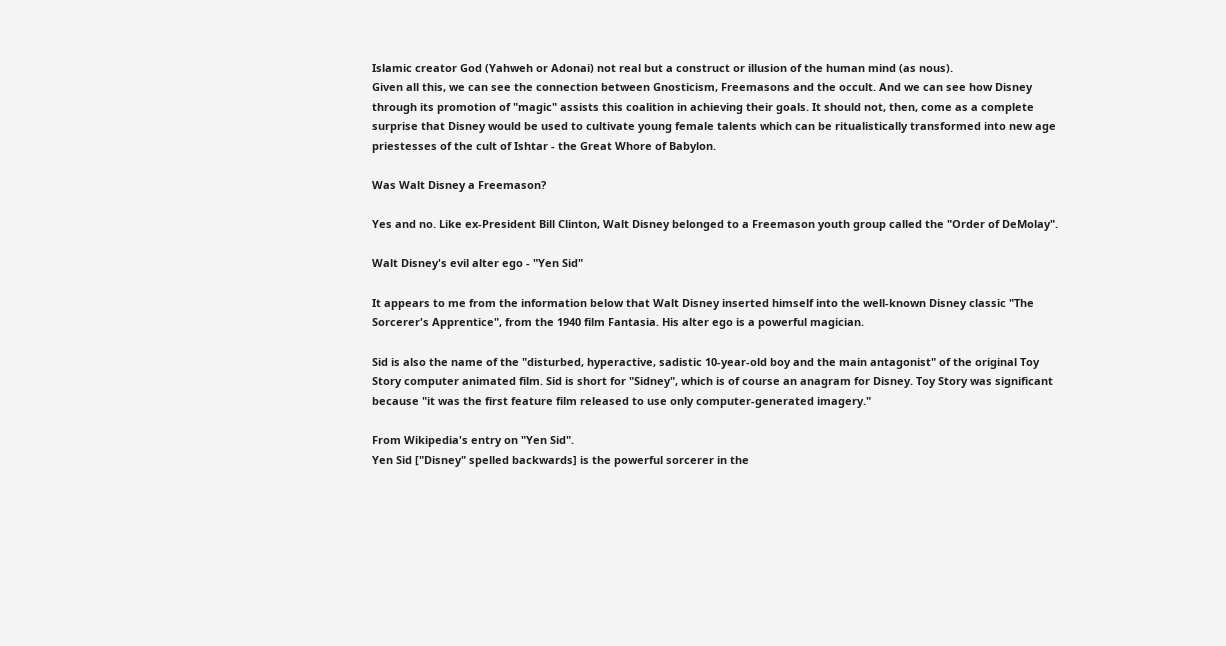Islamic creator God (Yahweh or Adonai) not real but a construct or illusion of the human mind (as nous).
Given all this, we can see the connection between Gnosticism, Freemasons and the occult. And we can see how Disney through its promotion of "magic" assists this coalition in achieving their goals. It should not, then, come as a complete surprise that Disney would be used to cultivate young female talents which can be ritualistically transformed into new age priestesses of the cult of Ishtar - the Great Whore of Babylon.

Was Walt Disney a Freemason?

Yes and no. Like ex-President Bill Clinton, Walt Disney belonged to a Freemason youth group called the "Order of DeMolay".

Walt Disney's evil alter ego - "Yen Sid"

It appears to me from the information below that Walt Disney inserted himself into the well-known Disney classic "The Sorcerer's Apprentice", from the 1940 film Fantasia. His alter ego is a powerful magician.

Sid is also the name of the "disturbed, hyperactive, sadistic 10-year-old boy and the main antagonist" of the original Toy Story computer animated film. Sid is short for "Sidney", which is of course an anagram for Disney. Toy Story was significant because "it was the first feature film released to use only computer-generated imagery."

From Wikipedia's entry on "Yen Sid".
Yen Sid ["Disney" spelled backwards] is the powerful sorcerer in the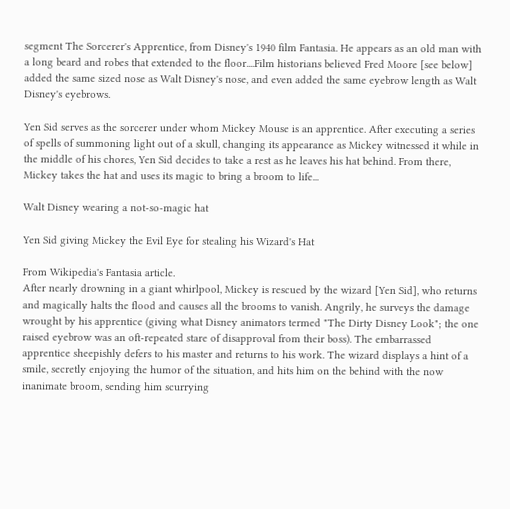segment The Sorcerer's Apprentice, from Disney's 1940 film Fantasia. He appears as an old man with a long beard and robes that extended to the floor....Film historians believed Fred Moore [see below] added the same sized nose as Walt Disney's nose, and even added the same eyebrow length as Walt Disney's eyebrows.

Yen Sid serves as the sorcerer under whom Mickey Mouse is an apprentice. After executing a series of spells of summoning light out of a skull, changing its appearance as Mickey witnessed it while in the middle of his chores, Yen Sid decides to take a rest as he leaves his hat behind. From there, Mickey takes the hat and uses its magic to bring a broom to life...

Walt Disney wearing a not-so-magic hat

Yen Sid giving Mickey the Evil Eye for stealing his Wizard's Hat

From Wikipedia's Fantasia article.
After nearly drowning in a giant whirlpool, Mickey is rescued by the wizard [Yen Sid], who returns and magically halts the flood and causes all the brooms to vanish. Angrily, he surveys the damage wrought by his apprentice (giving what Disney animators termed "The Dirty Disney Look"; the one raised eyebrow was an oft-repeated stare of disapproval from their boss). The embarrassed apprentice sheepishly defers to his master and returns to his work. The wizard displays a hint of a smile, secretly enjoying the humor of the situation, and hits him on the behind with the now inanimate broom, sending him scurrying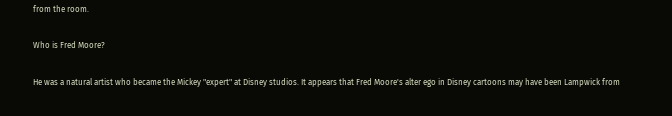from the room.

Who is Fred Moore?

He was a natural artist who became the Mickey "expert" at Disney studios. It appears that Fred Moore's alter ego in Disney cartoons may have been Lampwick from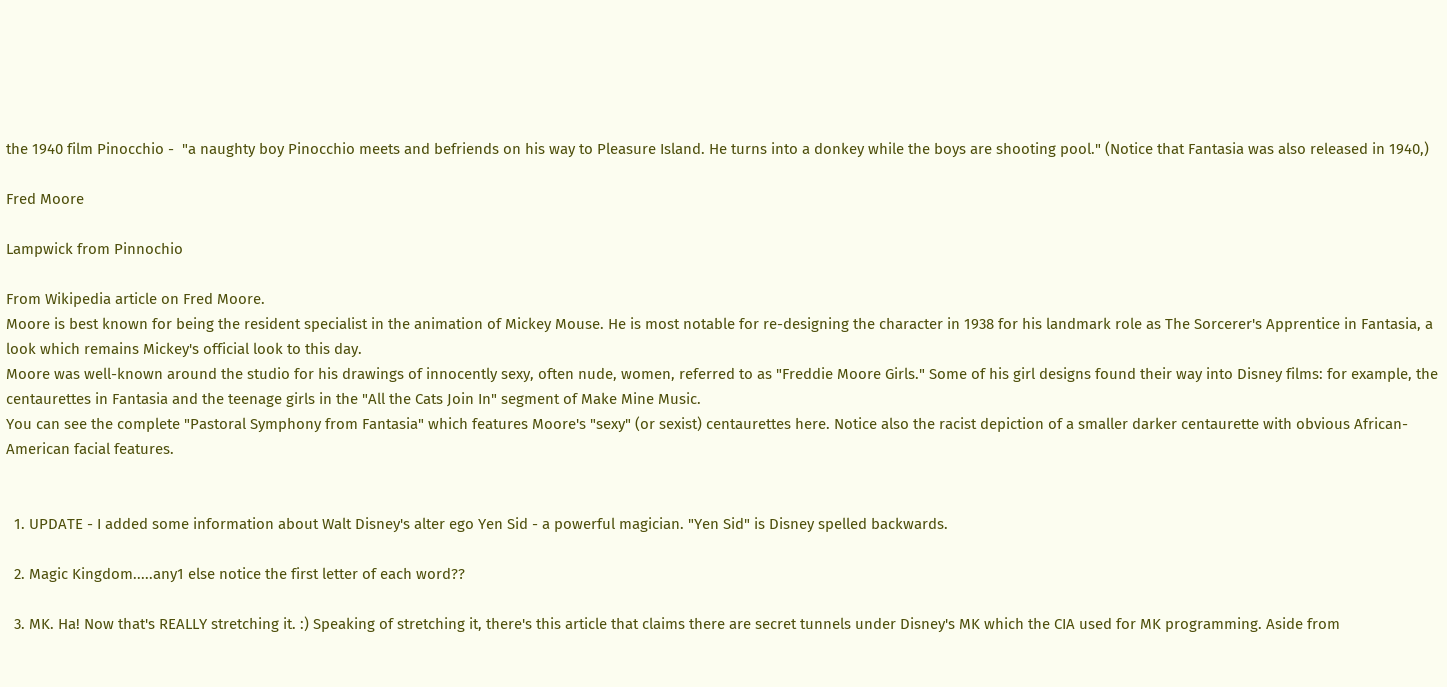the 1940 film Pinocchio -  "a naughty boy Pinocchio meets and befriends on his way to Pleasure Island. He turns into a donkey while the boys are shooting pool." (Notice that Fantasia was also released in 1940,)

Fred Moore

Lampwick from Pinnochio

From Wikipedia article on Fred Moore.
Moore is best known for being the resident specialist in the animation of Mickey Mouse. He is most notable for re-designing the character in 1938 for his landmark role as The Sorcerer's Apprentice in Fantasia, a look which remains Mickey's official look to this day.
Moore was well-known around the studio for his drawings of innocently sexy, often nude, women, referred to as "Freddie Moore Girls." Some of his girl designs found their way into Disney films: for example, the centaurettes in Fantasia and the teenage girls in the "All the Cats Join In" segment of Make Mine Music.
You can see the complete "Pastoral Symphony from Fantasia" which features Moore's "sexy" (or sexist) centaurettes here. Notice also the racist depiction of a smaller darker centaurette with obvious African-American facial features.


  1. UPDATE - I added some information about Walt Disney's alter ego Yen Sid - a powerful magician. "Yen Sid" is Disney spelled backwards.

  2. Magic Kingdom.....any1 else notice the first letter of each word??

  3. MK. Ha! Now that's REALLY stretching it. :) Speaking of stretching it, there's this article that claims there are secret tunnels under Disney's MK which the CIA used for MK programming. Aside from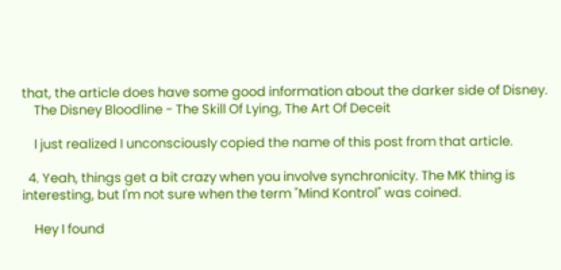that, the article does have some good information about the darker side of Disney.
    The Disney Bloodline - The Skill Of Lying, The Art Of Deceit

    I just realized I unconsciously copied the name of this post from that article.

  4. Yeah, things get a bit crazy when you involve synchronicity. The MK thing is interesting, but I'm not sure when the term "Mind Kontrol" was coined.

    Hey I found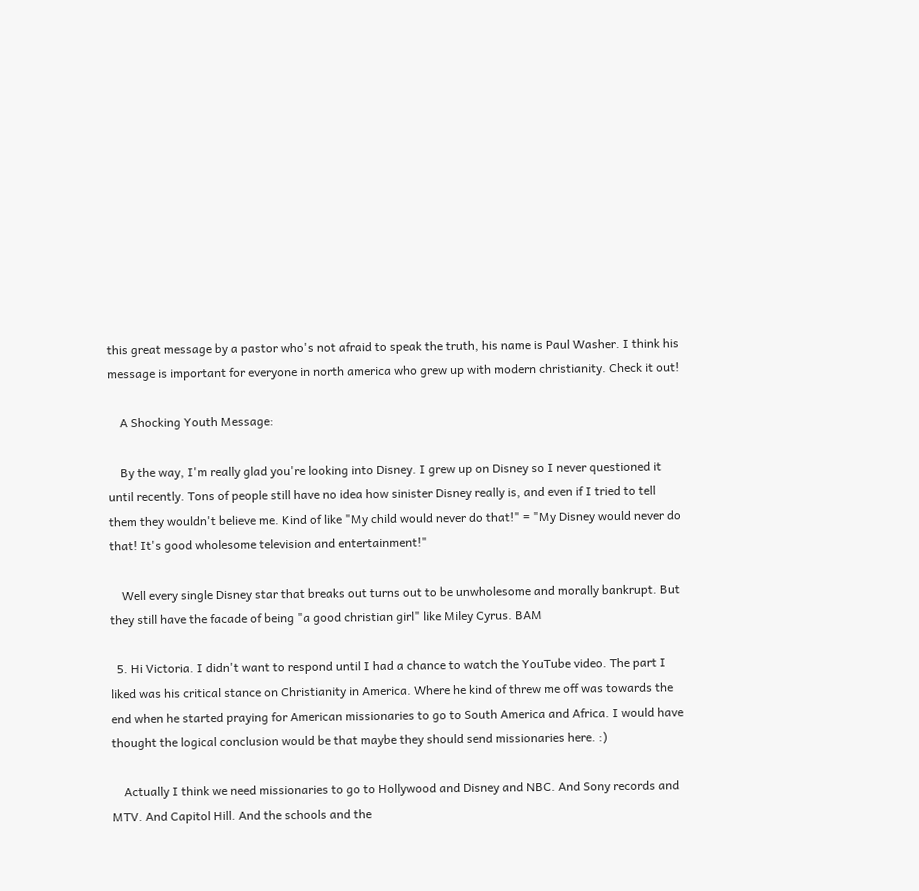this great message by a pastor who's not afraid to speak the truth, his name is Paul Washer. I think his message is important for everyone in north america who grew up with modern christianity. Check it out!

    A Shocking Youth Message:

    By the way, I'm really glad you're looking into Disney. I grew up on Disney so I never questioned it until recently. Tons of people still have no idea how sinister Disney really is, and even if I tried to tell them they wouldn't believe me. Kind of like "My child would never do that!" = "My Disney would never do that! It's good wholesome television and entertainment!"

    Well every single Disney star that breaks out turns out to be unwholesome and morally bankrupt. But they still have the facade of being "a good christian girl" like Miley Cyrus. BAM

  5. Hi Victoria. I didn't want to respond until I had a chance to watch the YouTube video. The part I liked was his critical stance on Christianity in America. Where he kind of threw me off was towards the end when he started praying for American missionaries to go to South America and Africa. I would have thought the logical conclusion would be that maybe they should send missionaries here. :)

    Actually I think we need missionaries to go to Hollywood and Disney and NBC. And Sony records and MTV. And Capitol Hill. And the schools and the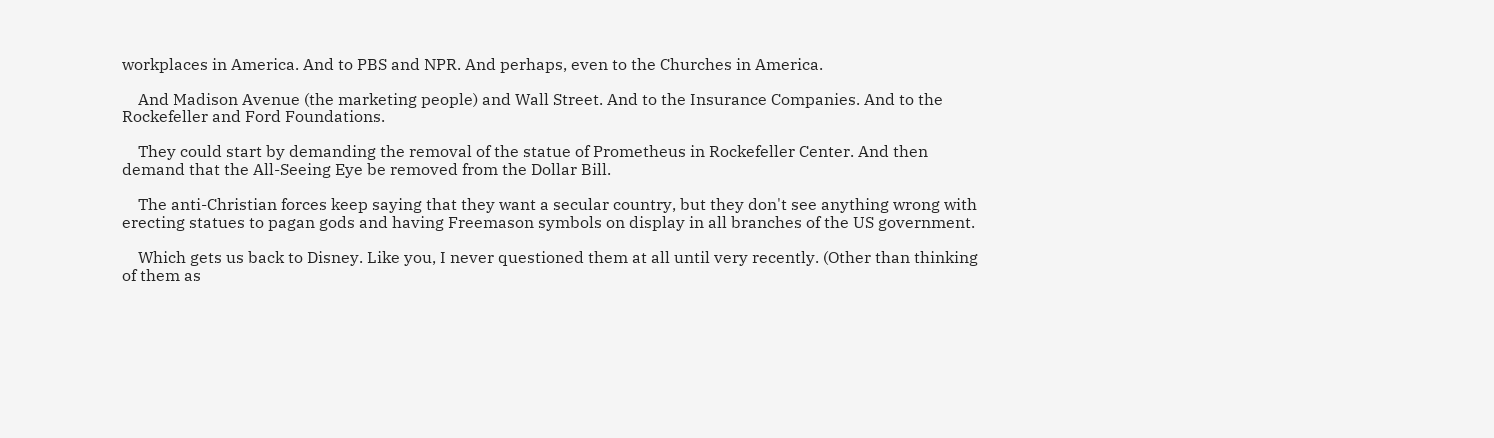workplaces in America. And to PBS and NPR. And perhaps, even to the Churches in America.

    And Madison Avenue (the marketing people) and Wall Street. And to the Insurance Companies. And to the Rockefeller and Ford Foundations.

    They could start by demanding the removal of the statue of Prometheus in Rockefeller Center. And then demand that the All-Seeing Eye be removed from the Dollar Bill.

    The anti-Christian forces keep saying that they want a secular country, but they don't see anything wrong with erecting statues to pagan gods and having Freemason symbols on display in all branches of the US government.

    Which gets us back to Disney. Like you, I never questioned them at all until very recently. (Other than thinking of them as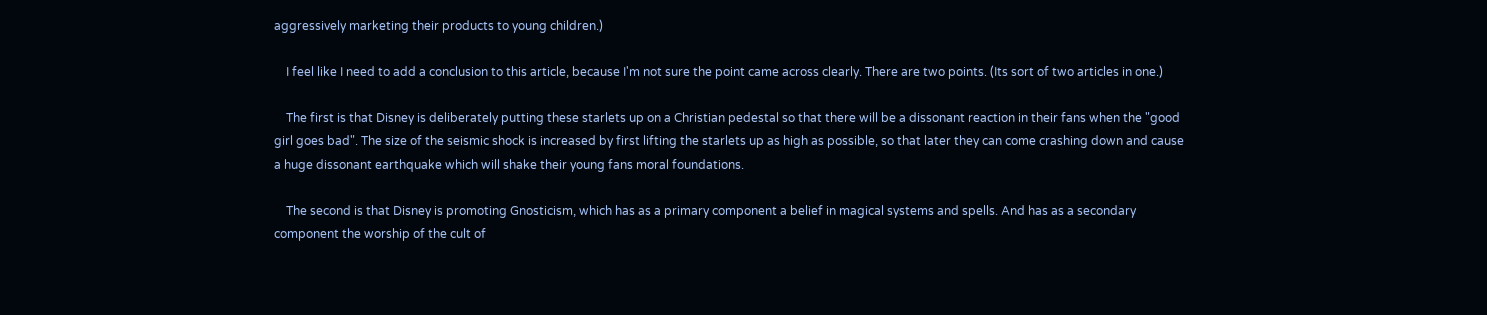aggressively marketing their products to young children.)

    I feel like I need to add a conclusion to this article, because I'm not sure the point came across clearly. There are two points. (Its sort of two articles in one.)

    The first is that Disney is deliberately putting these starlets up on a Christian pedestal so that there will be a dissonant reaction in their fans when the "good girl goes bad". The size of the seismic shock is increased by first lifting the starlets up as high as possible, so that later they can come crashing down and cause a huge dissonant earthquake which will shake their young fans moral foundations.

    The second is that Disney is promoting Gnosticism, which has as a primary component a belief in magical systems and spells. And has as a secondary component the worship of the cult of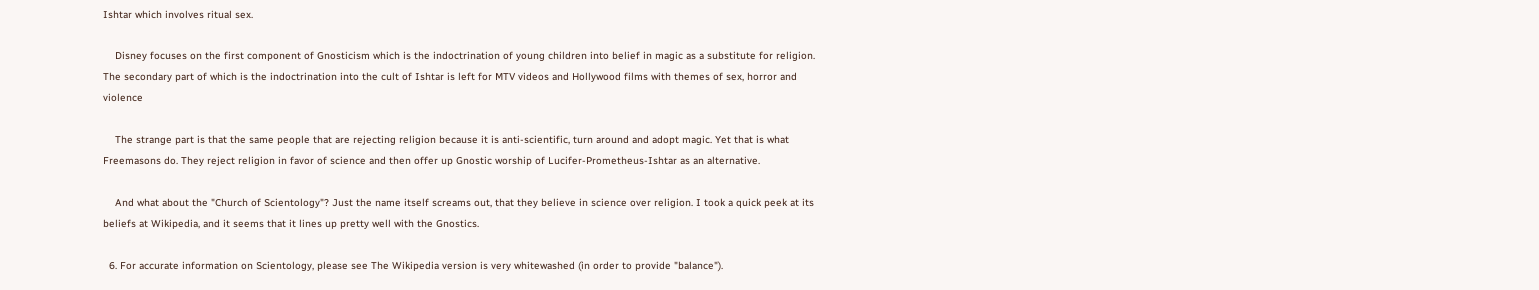Ishtar which involves ritual sex.

    Disney focuses on the first component of Gnosticism which is the indoctrination of young children into belief in magic as a substitute for religion. The secondary part of which is the indoctrination into the cult of Ishtar is left for MTV videos and Hollywood films with themes of sex, horror and violence

    The strange part is that the same people that are rejecting religion because it is anti-scientific, turn around and adopt magic. Yet that is what Freemasons do. They reject religion in favor of science and then offer up Gnostic worship of Lucifer-Prometheus-Ishtar as an alternative.

    And what about the "Church of Scientology"? Just the name itself screams out, that they believe in science over religion. I took a quick peek at its beliefs at Wikipedia, and it seems that it lines up pretty well with the Gnostics.

  6. For accurate information on Scientology, please see The Wikipedia version is very whitewashed (in order to provide "balance").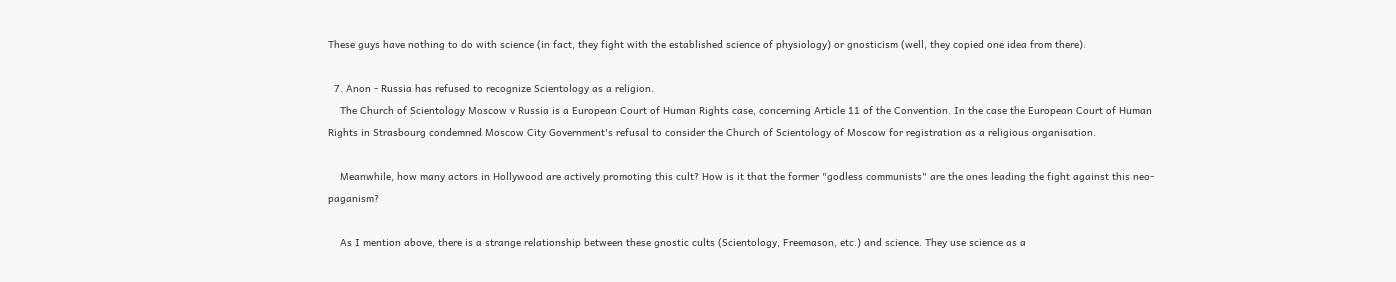These guys have nothing to do with science (in fact, they fight with the established science of physiology) or gnosticism (well, they copied one idea from there).

  7. Anon - Russia has refused to recognize Scientology as a religion.
    The Church of Scientology Moscow v Russia is a European Court of Human Rights case, concerning Article 11 of the Convention. In the case the European Court of Human Rights in Strasbourg condemned Moscow City Government's refusal to consider the Church of Scientology of Moscow for registration as a religious organisation.

    Meanwhile, how many actors in Hollywood are actively promoting this cult? How is it that the former "godless communists" are the ones leading the fight against this neo-paganism?

    As I mention above, there is a strange relationship between these gnostic cults (Scientology, Freemason, etc.) and science. They use science as a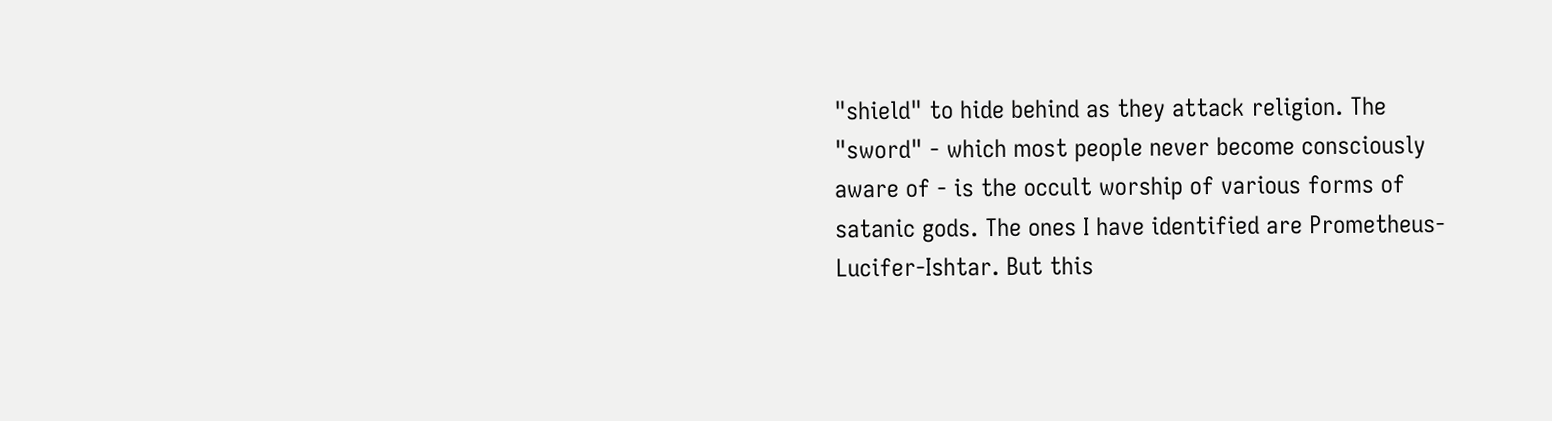"shield" to hide behind as they attack religion. The "sword" - which most people never become consciously aware of - is the occult worship of various forms of satanic gods. The ones I have identified are Prometheus-Lucifer-Ishtar. But this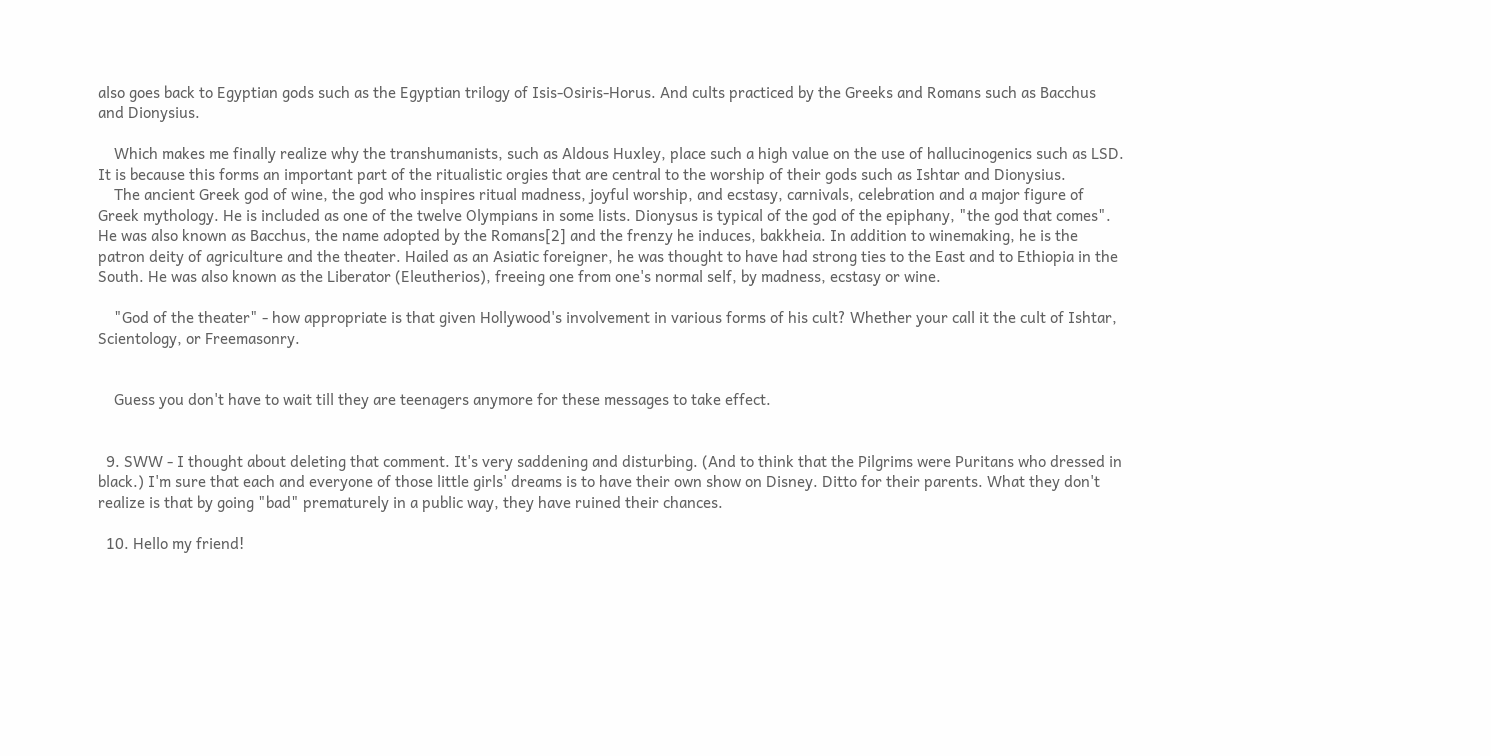also goes back to Egyptian gods such as the Egyptian trilogy of Isis-Osiris-Horus. And cults practiced by the Greeks and Romans such as Bacchus and Dionysius.

    Which makes me finally realize why the transhumanists, such as Aldous Huxley, place such a high value on the use of hallucinogenics such as LSD. It is because this forms an important part of the ritualistic orgies that are central to the worship of their gods such as Ishtar and Dionysius.
    The ancient Greek god of wine, the god who inspires ritual madness, joyful worship, and ecstasy, carnivals, celebration and a major figure of Greek mythology. He is included as one of the twelve Olympians in some lists. Dionysus is typical of the god of the epiphany, "the god that comes". He was also known as Bacchus, the name adopted by the Romans[2] and the frenzy he induces, bakkheia. In addition to winemaking, he is the patron deity of agriculture and the theater. Hailed as an Asiatic foreigner, he was thought to have had strong ties to the East and to Ethiopia in the South. He was also known as the Liberator (Eleutherios), freeing one from one's normal self, by madness, ecstasy or wine.

    "God of the theater" - how appropriate is that given Hollywood's involvement in various forms of his cult? Whether your call it the cult of Ishtar, Scientology, or Freemasonry.


    Guess you don't have to wait till they are teenagers anymore for these messages to take effect.


  9. SWW - I thought about deleting that comment. It's very saddening and disturbing. (And to think that the Pilgrims were Puritans who dressed in black.) I'm sure that each and everyone of those little girls' dreams is to have their own show on Disney. Ditto for their parents. What they don't realize is that by going "bad" prematurely in a public way, they have ruined their chances.

  10. Hello my friend!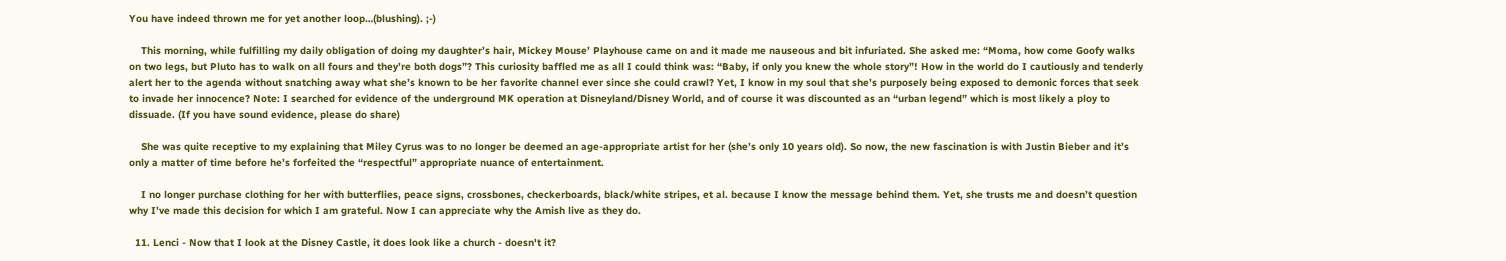You have indeed thrown me for yet another loop…(blushing). ;-)

    This morning, while fulfilling my daily obligation of doing my daughter’s hair, Mickey Mouse’ Playhouse came on and it made me nauseous and bit infuriated. She asked me: “Moma, how come Goofy walks on two legs, but Pluto has to walk on all fours and they’re both dogs”? This curiosity baffled me as all I could think was: “Baby, if only you knew the whole story”! How in the world do I cautiously and tenderly alert her to the agenda without snatching away what she’s known to be her favorite channel ever since she could crawl? Yet, I know in my soul that she’s purposely being exposed to demonic forces that seek to invade her innocence? Note: I searched for evidence of the underground MK operation at Disneyland/Disney World, and of course it was discounted as an “urban legend” which is most likely a ploy to dissuade. (If you have sound evidence, please do share)

    She was quite receptive to my explaining that Miley Cyrus was to no longer be deemed an age-appropriate artist for her (she’s only 10 years old). So now, the new fascination is with Justin Bieber and it’s only a matter of time before he’s forfeited the “respectful” appropriate nuance of entertainment.

    I no longer purchase clothing for her with butterflies, peace signs, crossbones, checkerboards, black/white stripes, et al. because I know the message behind them. Yet, she trusts me and doesn’t question why I’ve made this decision for which I am grateful. Now I can appreciate why the Amish live as they do.

  11. Lenci - Now that I look at the Disney Castle, it does look like a church - doesn't it?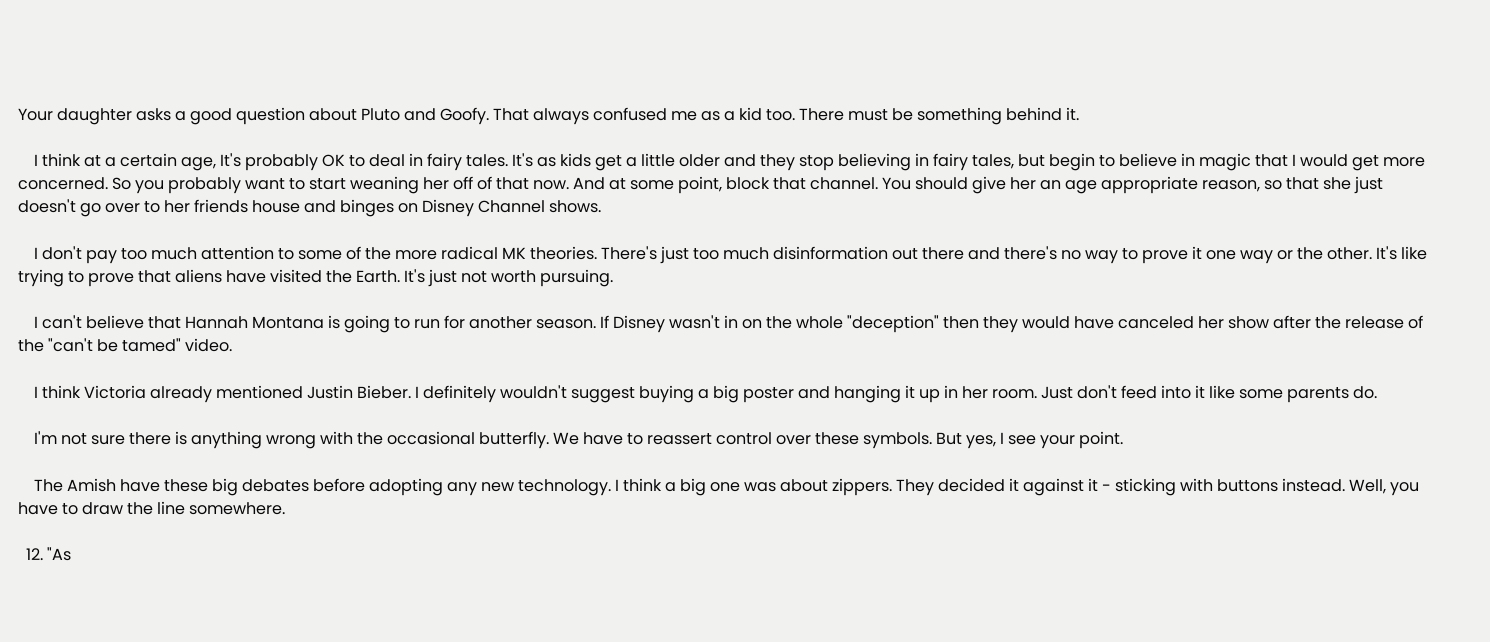Your daughter asks a good question about Pluto and Goofy. That always confused me as a kid too. There must be something behind it.

    I think at a certain age, It's probably OK to deal in fairy tales. It's as kids get a little older and they stop believing in fairy tales, but begin to believe in magic that I would get more concerned. So you probably want to start weaning her off of that now. And at some point, block that channel. You should give her an age appropriate reason, so that she just doesn't go over to her friends house and binges on Disney Channel shows.

    I don't pay too much attention to some of the more radical MK theories. There's just too much disinformation out there and there's no way to prove it one way or the other. It's like trying to prove that aliens have visited the Earth. It's just not worth pursuing.

    I can't believe that Hannah Montana is going to run for another season. If Disney wasn't in on the whole "deception" then they would have canceled her show after the release of the "can't be tamed" video.

    I think Victoria already mentioned Justin Bieber. I definitely wouldn't suggest buying a big poster and hanging it up in her room. Just don't feed into it like some parents do.

    I'm not sure there is anything wrong with the occasional butterfly. We have to reassert control over these symbols. But yes, I see your point.

    The Amish have these big debates before adopting any new technology. I think a big one was about zippers. They decided it against it - sticking with buttons instead. Well, you have to draw the line somewhere.

  12. "As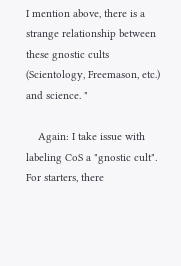I mention above, there is a strange relationship between these gnostic cults (Scientology, Freemason, etc.) and science. "

    Again: I take issue with labeling CoS a "gnostic cult". For starters, there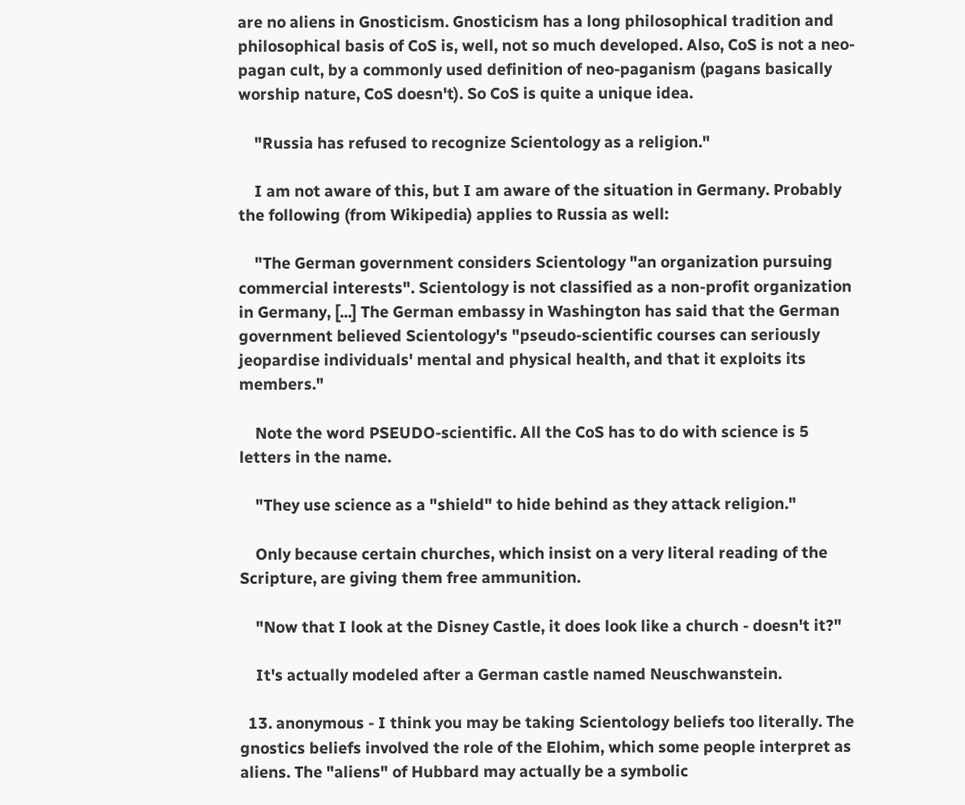are no aliens in Gnosticism. Gnosticism has a long philosophical tradition and philosophical basis of CoS is, well, not so much developed. Also, CoS is not a neo-pagan cult, by a commonly used definition of neo-paganism (pagans basically worship nature, CoS doesn't). So CoS is quite a unique idea.

    "Russia has refused to recognize Scientology as a religion."

    I am not aware of this, but I am aware of the situation in Germany. Probably the following (from Wikipedia) applies to Russia as well:

    "The German government considers Scientology "an organization pursuing commercial interests". Scientology is not classified as a non-profit organization in Germany, [...] The German embassy in Washington has said that the German government believed Scientology's "pseudo-scientific courses can seriously jeopardise individuals' mental and physical health, and that it exploits its members."

    Note the word PSEUDO-scientific. All the CoS has to do with science is 5 letters in the name.

    "They use science as a "shield" to hide behind as they attack religion."

    Only because certain churches, which insist on a very literal reading of the Scripture, are giving them free ammunition.

    "Now that I look at the Disney Castle, it does look like a church - doesn't it?"

    It's actually modeled after a German castle named Neuschwanstein.

  13. anonymous - I think you may be taking Scientology beliefs too literally. The gnostics beliefs involved the role of the Elohim, which some people interpret as aliens. The "aliens" of Hubbard may actually be a symbolic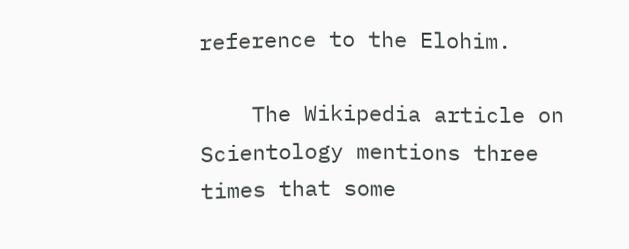reference to the Elohim.

    The Wikipedia article on Scientology mentions three times that some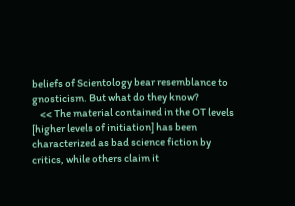beliefs of Scientology bear resemblance to gnosticism. But what do they know?
    << The material contained in the OT levels [higher levels of initiation] has been characterized as bad science fiction by critics, while others claim it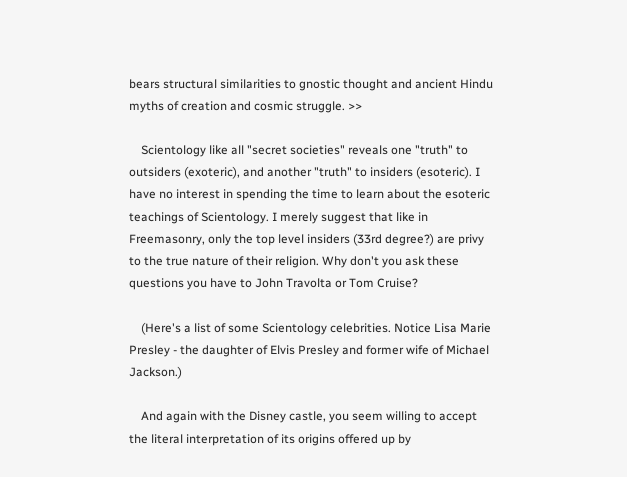bears structural similarities to gnostic thought and ancient Hindu myths of creation and cosmic struggle. >>

    Scientology like all "secret societies" reveals one "truth" to outsiders (exoteric), and another "truth" to insiders (esoteric). I have no interest in spending the time to learn about the esoteric teachings of Scientology. I merely suggest that like in Freemasonry, only the top level insiders (33rd degree?) are privy to the true nature of their religion. Why don't you ask these questions you have to John Travolta or Tom Cruise?

    (Here's a list of some Scientology celebrities. Notice Lisa Marie Presley - the daughter of Elvis Presley and former wife of Michael Jackson.)

    And again with the Disney castle, you seem willing to accept the literal interpretation of its origins offered up by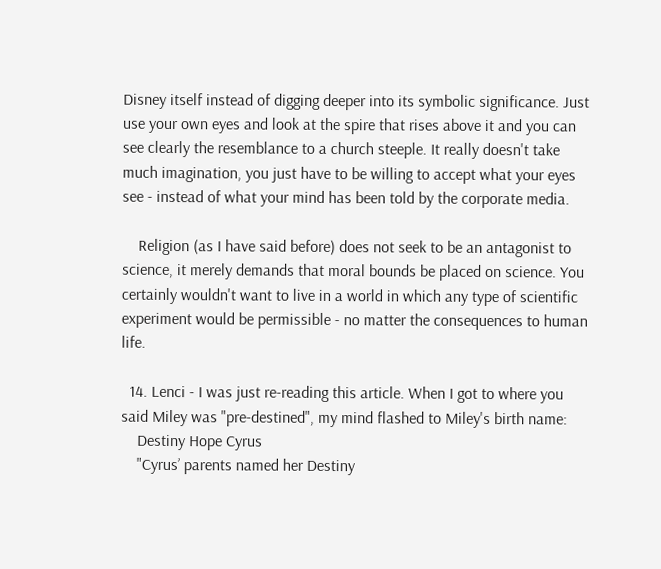Disney itself instead of digging deeper into its symbolic significance. Just use your own eyes and look at the spire that rises above it and you can see clearly the resemblance to a church steeple. It really doesn't take much imagination, you just have to be willing to accept what your eyes see - instead of what your mind has been told by the corporate media.

    Religion (as I have said before) does not seek to be an antagonist to science, it merely demands that moral bounds be placed on science. You certainly wouldn't want to live in a world in which any type of scientific experiment would be permissible - no matter the consequences to human life.

  14. Lenci - I was just re-reading this article. When I got to where you said Miley was "pre-destined", my mind flashed to Miley's birth name:
    Destiny Hope Cyrus
    "Cyrus’ parents named her Destiny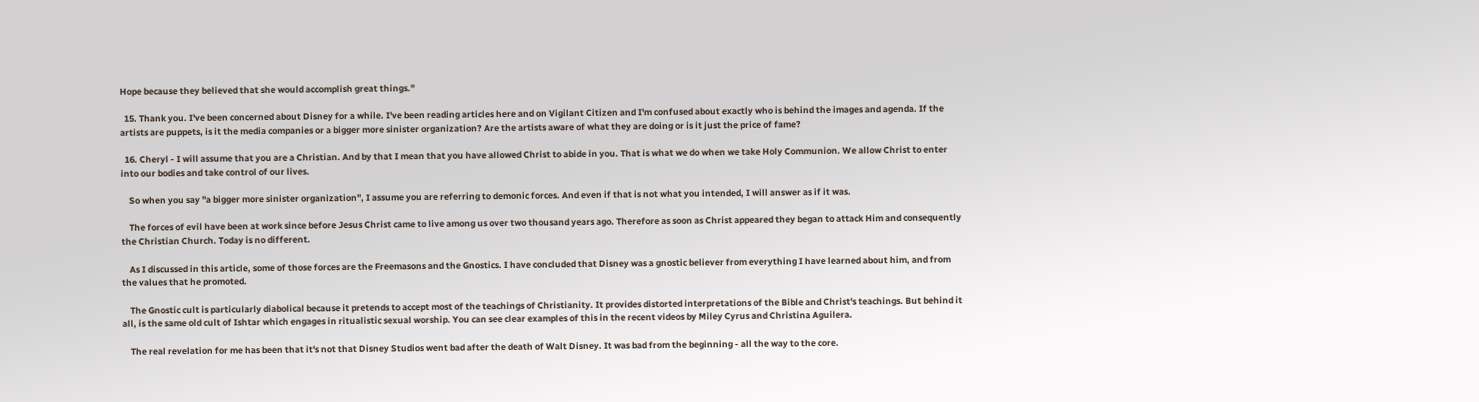Hope because they believed that she would accomplish great things."

  15. Thank you. I've been concerned about Disney for a while. I've been reading articles here and on Vigilant Citizen and I'm confused about exactly who is behind the images and agenda. If the artists are puppets, is it the media companies or a bigger more sinister organization? Are the artists aware of what they are doing or is it just the price of fame?

  16. Cheryl - I will assume that you are a Christian. And by that I mean that you have allowed Christ to abide in you. That is what we do when we take Holy Communion. We allow Christ to enter into our bodies and take control of our lives.

    So when you say "a bigger more sinister organization", I assume you are referring to demonic forces. And even if that is not what you intended, I will answer as if it was.

    The forces of evil have been at work since before Jesus Christ came to live among us over two thousand years ago. Therefore as soon as Christ appeared they began to attack Him and consequently the Christian Church. Today is no different.

    As I discussed in this article, some of those forces are the Freemasons and the Gnostics. I have concluded that Disney was a gnostic believer from everything I have learned about him, and from the values that he promoted.

    The Gnostic cult is particularly diabolical because it pretends to accept most of the teachings of Christianity. It provides distorted interpretations of the Bible and Christ's teachings. But behind it all, is the same old cult of Ishtar which engages in ritualistic sexual worship. You can see clear examples of this in the recent videos by Miley Cyrus and Christina Aguilera.

    The real revelation for me has been that it's not that Disney Studios went bad after the death of Walt Disney. It was bad from the beginning - all the way to the core.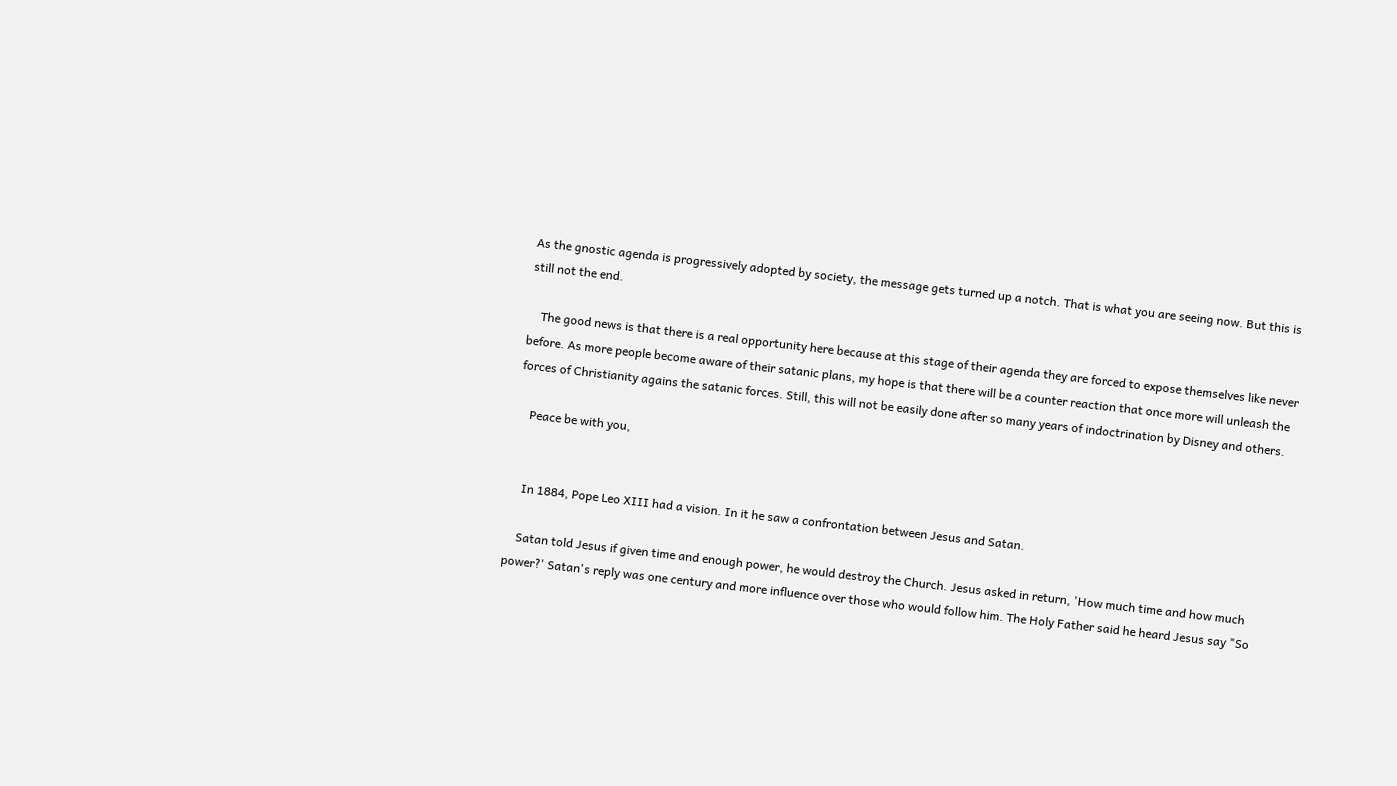As the gnostic agenda is progressively adopted by society, the message gets turned up a notch. That is what you are seeing now. But this is still not the end.

    The good news is that there is a real opportunity here because at this stage of their agenda they are forced to expose themselves like never before. As more people become aware of their satanic plans, my hope is that there will be a counter reaction that once more will unleash the forces of Christianity agains the satanic forces. Still, this will not be easily done after so many years of indoctrination by Disney and others.

    Peace be with you,


    In 1884, Pope Leo XIII had a vision. In it he saw a confrontation between Jesus and Satan.

    Satan told Jesus if given time and enough power, he would destroy the Church. Jesus asked in return, 'How much time and how much power?' Satan's reply was one century and more influence over those who would follow him. The Holy Father said he heard Jesus say "So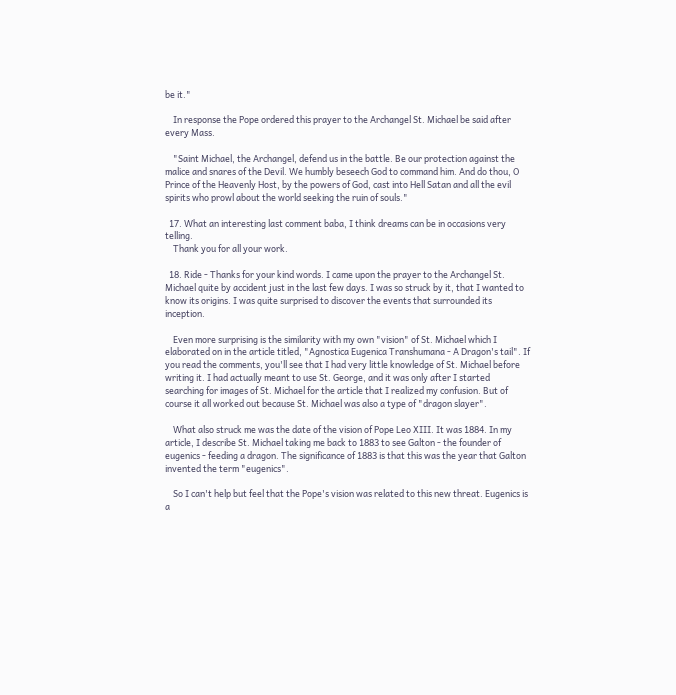be it."

    In response the Pope ordered this prayer to the Archangel St. Michael be said after every Mass.

    "Saint Michael, the Archangel, defend us in the battle. Be our protection against the malice and snares of the Devil. We humbly beseech God to command him. And do thou, O Prince of the Heavenly Host, by the powers of God, cast into Hell Satan and all the evil spirits who prowl about the world seeking the ruin of souls."

  17. What an interesting last comment baba, I think dreams can be in occasions very telling.
    Thank you for all your work.

  18. Ride - Thanks for your kind words. I came upon the prayer to the Archangel St. Michael quite by accident just in the last few days. I was so struck by it, that I wanted to know its origins. I was quite surprised to discover the events that surrounded its inception.

    Even more surprising is the similarity with my own "vision" of St. Michael which I elaborated on in the article titled, "Agnostica Eugenica Transhumana - A Dragon's tail". If you read the comments, you'll see that I had very little knowledge of St. Michael before writing it. I had actually meant to use St. George, and it was only after I started searching for images of St. Michael for the article that I realized my confusion. But of course it all worked out because St. Michael was also a type of "dragon slayer".

    What also struck me was the date of the vision of Pope Leo XIII. It was 1884. In my article, I describe St. Michael taking me back to 1883 to see Galton - the founder of eugenics - feeding a dragon. The significance of 1883 is that this was the year that Galton invented the term "eugenics".

    So I can't help but feel that the Pope's vision was related to this new threat. Eugenics is a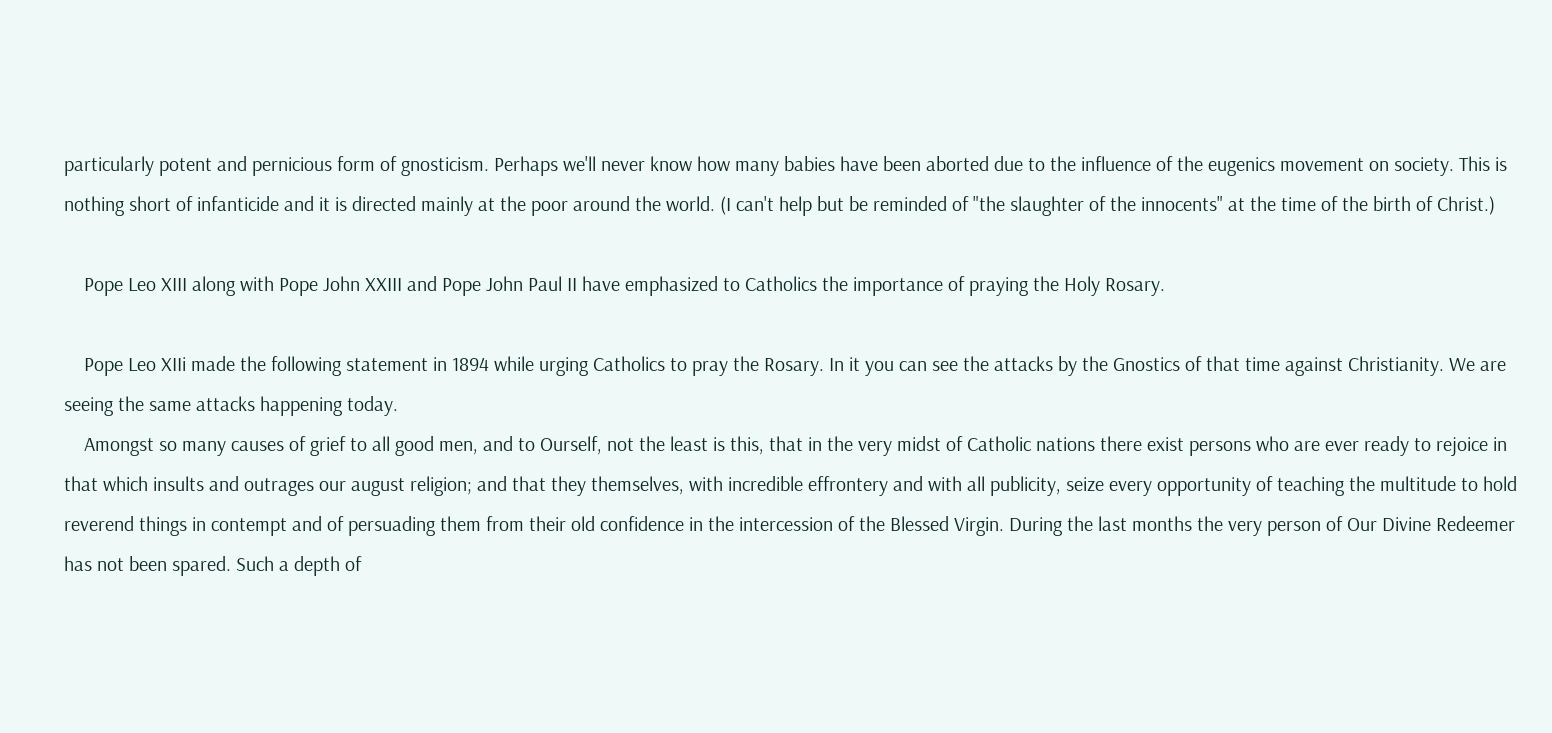particularly potent and pernicious form of gnosticism. Perhaps we'll never know how many babies have been aborted due to the influence of the eugenics movement on society. This is nothing short of infanticide and it is directed mainly at the poor around the world. (I can't help but be reminded of "the slaughter of the innocents" at the time of the birth of Christ.)

    Pope Leo XIII along with Pope John XXIII and Pope John Paul II have emphasized to Catholics the importance of praying the Holy Rosary.

    Pope Leo XIIi made the following statement in 1894 while urging Catholics to pray the Rosary. In it you can see the attacks by the Gnostics of that time against Christianity. We are seeing the same attacks happening today.
    Amongst so many causes of grief to all good men, and to Ourself, not the least is this, that in the very midst of Catholic nations there exist persons who are ever ready to rejoice in that which insults and outrages our august religion; and that they themselves, with incredible effrontery and with all publicity, seize every opportunity of teaching the multitude to hold reverend things in contempt and of persuading them from their old confidence in the intercession of the Blessed Virgin. During the last months the very person of Our Divine Redeemer has not been spared. Such a depth of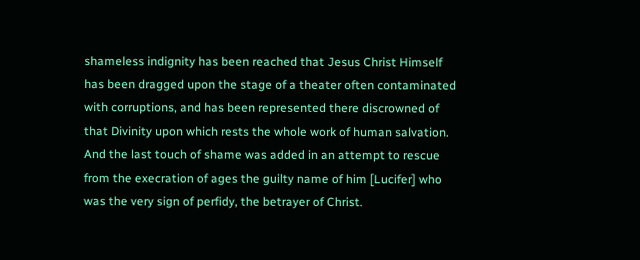shameless indignity has been reached that Jesus Christ Himself has been dragged upon the stage of a theater often contaminated with corruptions, and has been represented there discrowned of that Divinity upon which rests the whole work of human salvation. And the last touch of shame was added in an attempt to rescue from the execration of ages the guilty name of him [Lucifer] who was the very sign of perfidy, the betrayer of Christ.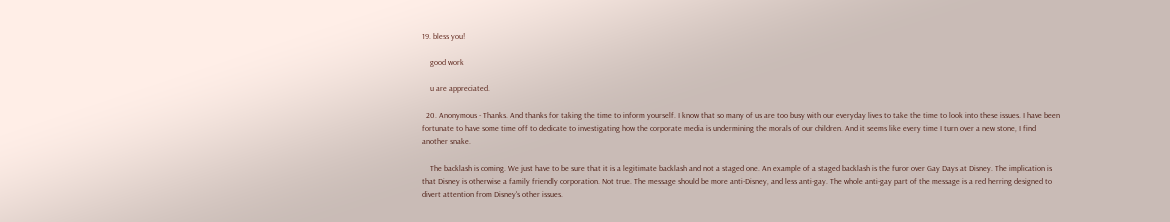19. bless you!

    good work

    u are appreciated.

  20. Anonymous - Thanks. And thanks for taking the time to inform yourself. I know that so many of us are too busy with our everyday lives to take the time to look into these issues. I have been fortunate to have some time off to dedicate to investigating how the corporate media is undermining the morals of our children. And it seems like every time I turn over a new stone, I find another snake.

    The backlash is coming. We just have to be sure that it is a legitimate backlash and not a staged one. An example of a staged backlash is the furor over Gay Days at Disney. The implication is that Disney is otherwise a family friendly corporation. Not true. The message should be more anti-Disney, and less anti-gay. The whole anti-gay part of the message is a red herring designed to divert attention from Disney's other issues.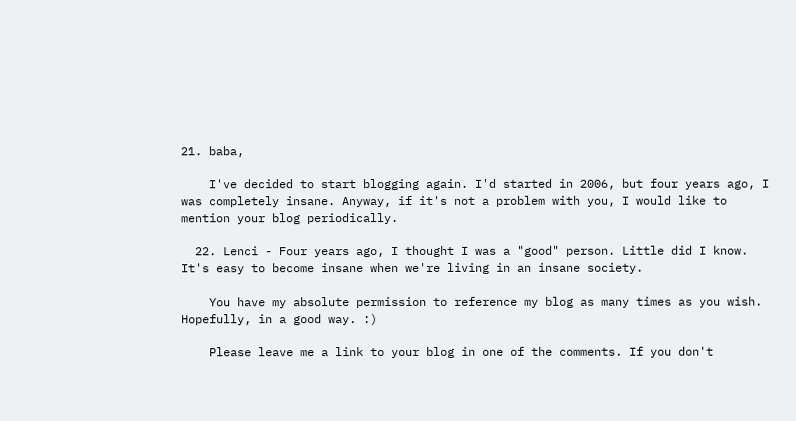21. baba,

    I've decided to start blogging again. I'd started in 2006, but four years ago, I was completely insane. Anyway, if it's not a problem with you, I would like to mention your blog periodically.

  22. Lenci - Four years ago, I thought I was a "good" person. Little did I know. It's easy to become insane when we're living in an insane society.

    You have my absolute permission to reference my blog as many times as you wish. Hopefully, in a good way. :)

    Please leave me a link to your blog in one of the comments. If you don't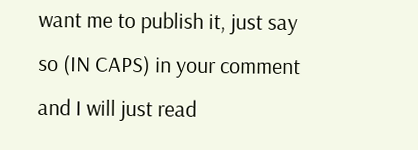want me to publish it, just say so (IN CAPS) in your comment and I will just read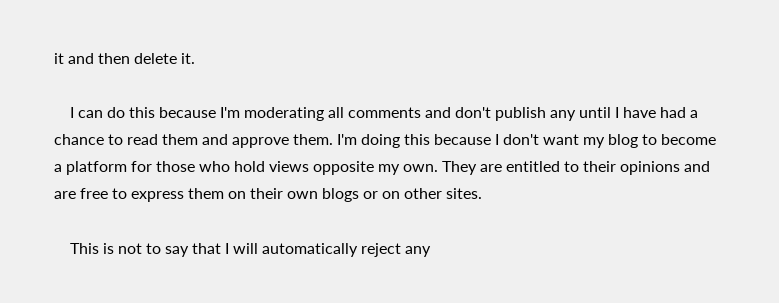it and then delete it.

    I can do this because I'm moderating all comments and don't publish any until I have had a chance to read them and approve them. I'm doing this because I don't want my blog to become a platform for those who hold views opposite my own. They are entitled to their opinions and are free to express them on their own blogs or on other sites.

    This is not to say that I will automatically reject any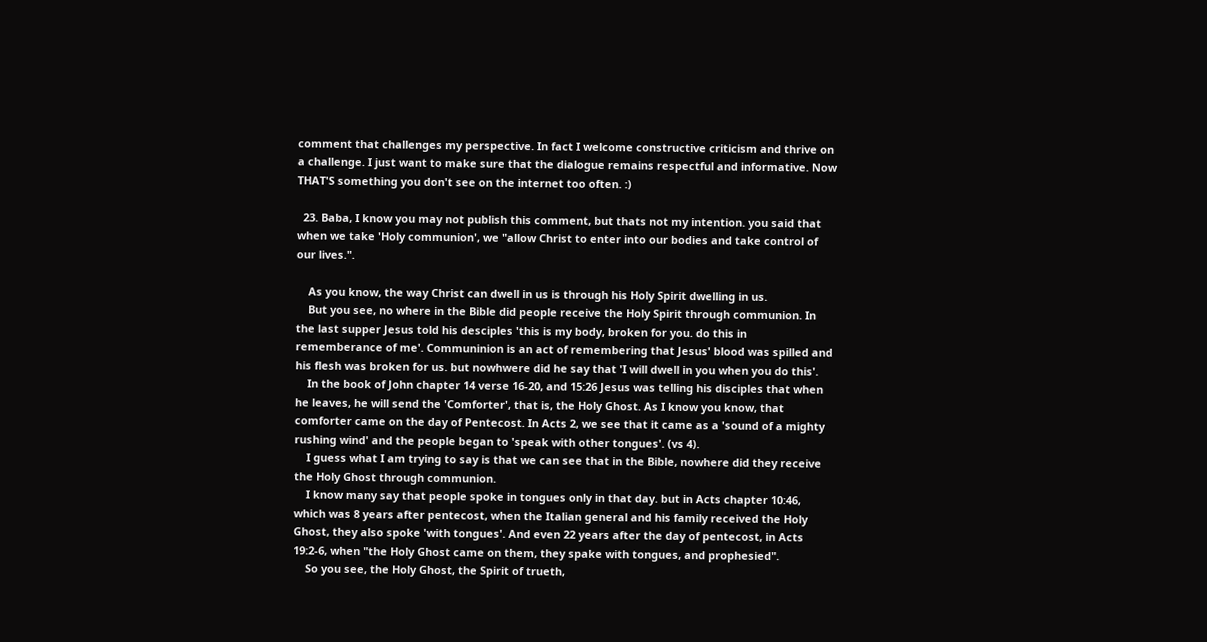comment that challenges my perspective. In fact I welcome constructive criticism and thrive on a challenge. I just want to make sure that the dialogue remains respectful and informative. Now THAT'S something you don't see on the internet too often. :)

  23. Baba, I know you may not publish this comment, but thats not my intention. you said that when we take 'Holy communion', we "allow Christ to enter into our bodies and take control of our lives.".

    As you know, the way Christ can dwell in us is through his Holy Spirit dwelling in us.
    But you see, no where in the Bible did people receive the Holy Spirit through communion. In the last supper Jesus told his desciples 'this is my body, broken for you. do this in rememberance of me'. Communinion is an act of remembering that Jesus' blood was spilled and his flesh was broken for us. but nowhwere did he say that 'I will dwell in you when you do this'.
    In the book of John chapter 14 verse 16-20, and 15:26 Jesus was telling his disciples that when he leaves, he will send the 'Comforter', that is, the Holy Ghost. As I know you know, that comforter came on the day of Pentecost. In Acts 2, we see that it came as a 'sound of a mighty rushing wind' and the people began to 'speak with other tongues'. (vs 4).
    I guess what I am trying to say is that we can see that in the Bible, nowhere did they receive the Holy Ghost through communion.
    I know many say that people spoke in tongues only in that day. but in Acts chapter 10:46, which was 8 years after pentecost, when the Italian general and his family received the Holy Ghost, they also spoke 'with tongues'. And even 22 years after the day of pentecost, in Acts 19:2-6, when "the Holy Ghost came on them, they spake with tongues, and prophesied".
    So you see, the Holy Ghost, the Spirit of trueth,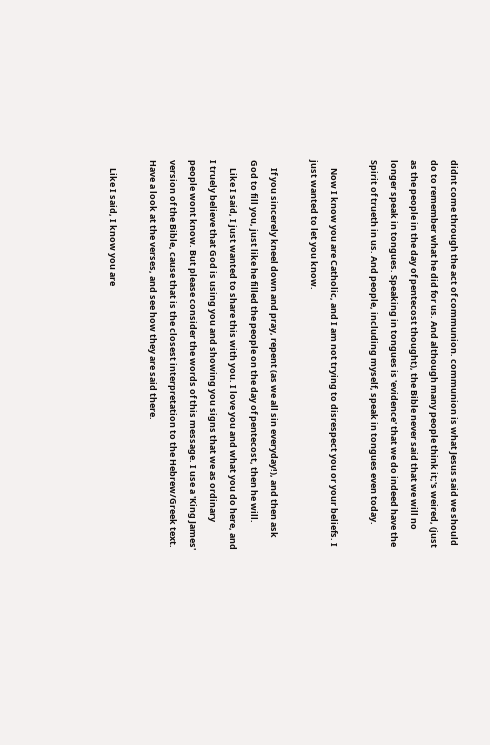didnt come through the act of communion. communion is what Jesus said we should do to remember what he did for us. And although many people think it;'s weired, (just as the people in the day of pentecost thought), the Bible never said that we will no longer speak in tongues. Speaking in tongues is 'evidence' that we do indeed have the Spirit of trueth in us. And people, including myself, speak in tongues even today.

    Now I know you are Catholic, and I am not trying to disrespect you or your beliefs. I just wanted to let you know.

    If you sincerely kneel down and pray, repent (as we all sin everyday!), and then ask God to fill you, just like he filled the people on the day of pentecost, then he will.
    Like I said, I just wanted to share this with you. I love you and what you do here, and I truely believe that God is using you and showing you signs that we as ordinary people wont know. But please consider the words of this message. I use a 'King James' version of the Bible, cause that is the closest interpretation to the Hebrew/Greek text. Have a look at the verses, and see how they are said there.

    Like I said, I know you are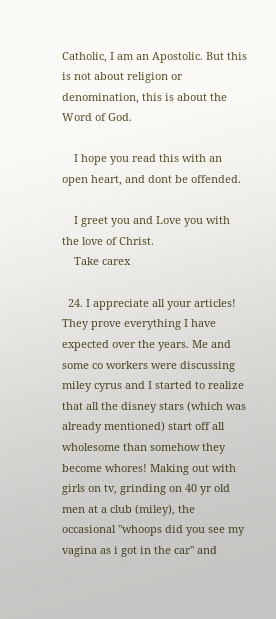Catholic, I am an Apostolic. But this is not about religion or denomination, this is about the Word of God.

    I hope you read this with an open heart, and dont be offended.

    I greet you and Love you with the love of Christ.
    Take carex

  24. I appreciate all your articles! They prove everything I have expected over the years. Me and some co workers were discussing miley cyrus and I started to realize that all the disney stars (which was already mentioned) start off all wholesome than somehow they become whores! Making out with girls on tv, grinding on 40 yr old men at a club (miley), the occasional "whoops did you see my vagina as i got in the car" and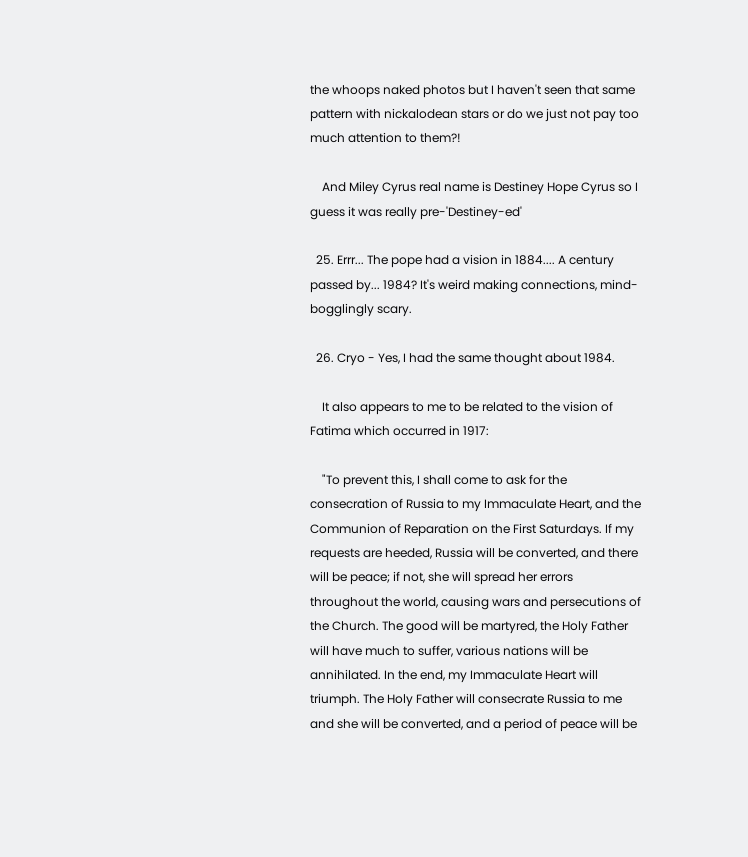the whoops naked photos but I haven't seen that same pattern with nickalodean stars or do we just not pay too much attention to them?!

    And Miley Cyrus real name is Destiney Hope Cyrus so I guess it was really pre-'Destiney-ed'

  25. Errr... The pope had a vision in 1884.... A century passed by... 1984? It's weird making connections, mind-bogglingly scary.

  26. Cryo - Yes, I had the same thought about 1984.

    It also appears to me to be related to the vision of Fatima which occurred in 1917:

    "To prevent this, I shall come to ask for the consecration of Russia to my Immaculate Heart, and the Communion of Reparation on the First Saturdays. If my requests are heeded, Russia will be converted, and there will be peace; if not, she will spread her errors throughout the world, causing wars and persecutions of the Church. The good will be martyred, the Holy Father will have much to suffer, various nations will be annihilated. In the end, my Immaculate Heart will triumph. The Holy Father will consecrate Russia to me and she will be converted, and a period of peace will be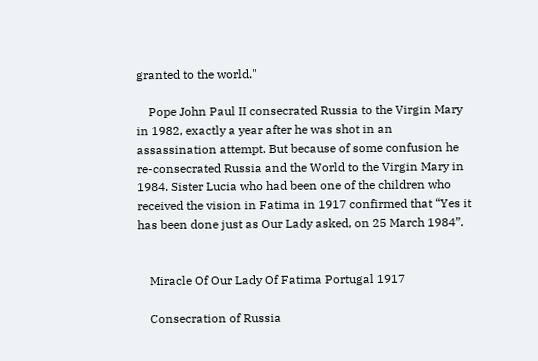granted to the world."

    Pope John Paul II consecrated Russia to the Virgin Mary in 1982, exactly a year after he was shot in an assassination attempt. But because of some confusion he re-consecrated Russia and the World to the Virgin Mary in 1984. Sister Lucia who had been one of the children who received the vision in Fatima in 1917 confirmed that “Yes it has been done just as Our Lady asked, on 25 March 1984”.


    Miracle Of Our Lady Of Fatima Portugal 1917

    Consecration of Russia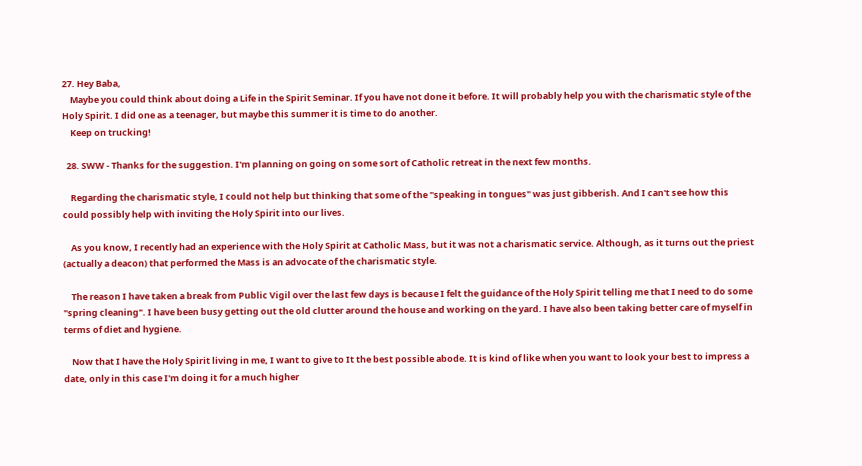27. Hey Baba,
    Maybe you could think about doing a Life in the Spirit Seminar. If you have not done it before. It will probably help you with the charismatic style of the Holy Spirit. I did one as a teenager, but maybe this summer it is time to do another.
    Keep on trucking!

  28. SWW - Thanks for the suggestion. I'm planning on going on some sort of Catholic retreat in the next few months.

    Regarding the charismatic style, I could not help but thinking that some of the "speaking in tongues" was just gibberish. And I can't see how this could possibly help with inviting the Holy Spirit into our lives.

    As you know, I recently had an experience with the Holy Spirit at Catholic Mass, but it was not a charismatic service. Although, as it turns out the priest (actually a deacon) that performed the Mass is an advocate of the charismatic style.

    The reason I have taken a break from Public Vigil over the last few days is because I felt the guidance of the Holy Spirit telling me that I need to do some "spring cleaning". I have been busy getting out the old clutter around the house and working on the yard. I have also been taking better care of myself in terms of diet and hygiene.

    Now that I have the Holy Spirit living in me, I want to give to It the best possible abode. It is kind of like when you want to look your best to impress a date, only in this case I'm doing it for a much higher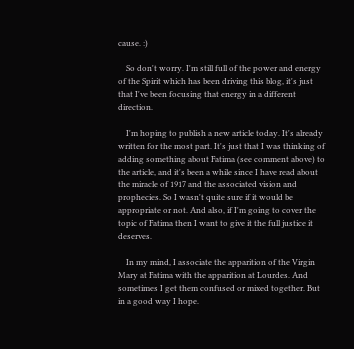cause. :)

    So don't worry. I'm still full of the power and energy of the Spirit which has been driving this blog, it's just that I've been focusing that energy in a different direction.

    I'm hoping to publish a new article today. It's already written for the most part. It's just that I was thinking of adding something about Fatima (see comment above) to the article, and it's been a while since I have read about the miracle of 1917 and the associated vision and prophecies. So I wasn't quite sure if it would be appropriate or not. And also, if I'm going to cover the topic of Fatima then I want to give it the full justice it deserves.

    In my mind, I associate the apparition of the Virgin Mary at Fatima with the apparition at Lourdes. And sometimes I get them confused or mixed together. But in a good way I hope.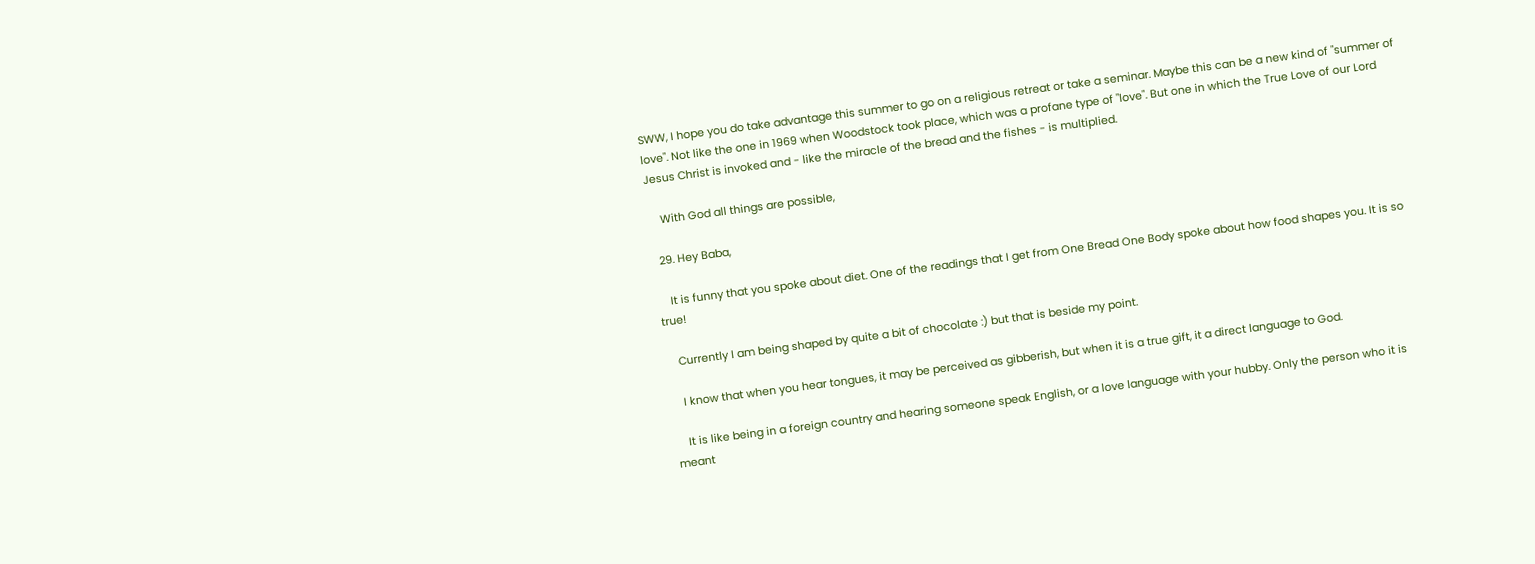SWW, I hope you do take advantage this summer to go on a religious retreat or take a seminar. Maybe this can be a new kind of "summer of love". Not like the one in 1969 when Woodstock took place, which was a profane type of "love". But one in which the True Love of our Lord Jesus Christ is invoked and - like the miracle of the bread and the fishes - is multiplied.

    With God all things are possible,

  29. Hey Baba,

    It is funny that you spoke about diet. One of the readings that I get from One Bread One Body spoke about how food shapes you. It is so true!

    Currently I am being shaped by quite a bit of chocolate :) but that is beside my point.

    I know that when you hear tongues, it may be perceived as gibberish, but when it is a true gift, it a direct language to God.

    It is like being in a foreign country and hearing someone speak English, or a love language with your hubby. Only the person who it is meant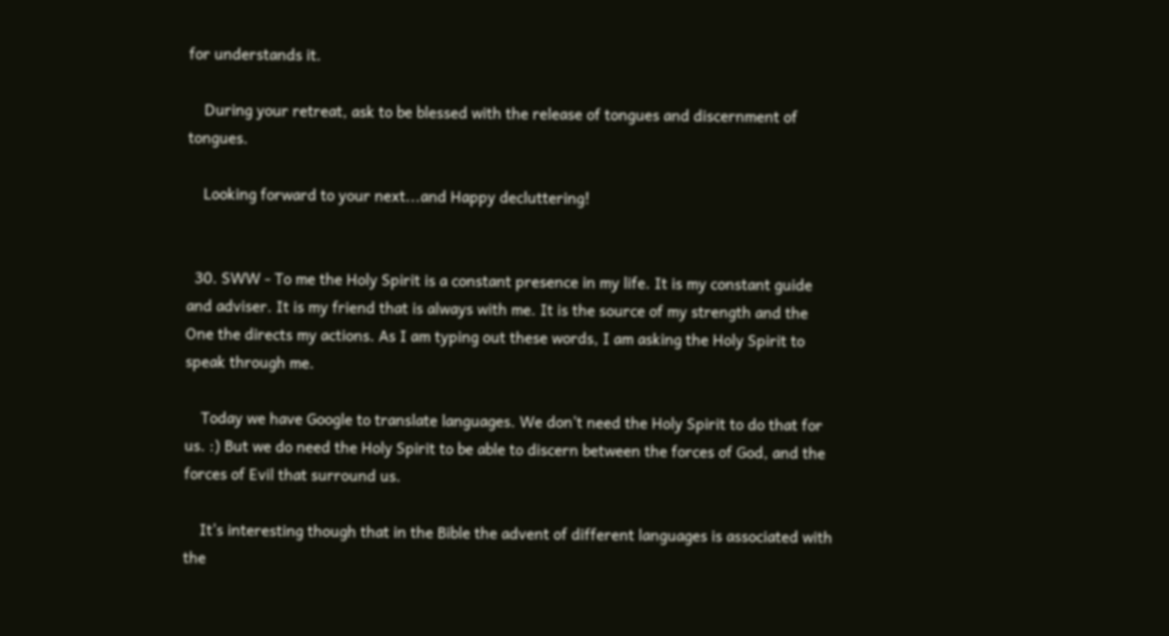for understands it.

    During your retreat, ask to be blessed with the release of tongues and discernment of tongues.

    Looking forward to your next...and Happy decluttering!


  30. SWW - To me the Holy Spirit is a constant presence in my life. It is my constant guide and adviser. It is my friend that is always with me. It is the source of my strength and the One the directs my actions. As I am typing out these words, I am asking the Holy Spirit to speak through me.

    Today we have Google to translate languages. We don't need the Holy Spirit to do that for us. :) But we do need the Holy Spirit to be able to discern between the forces of God, and the forces of Evil that surround us.

    It's interesting though that in the Bible the advent of different languages is associated with the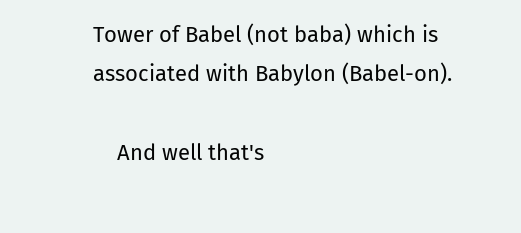Tower of Babel (not baba) which is associated with Babylon (Babel-on).

    And well that's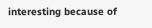interesting because of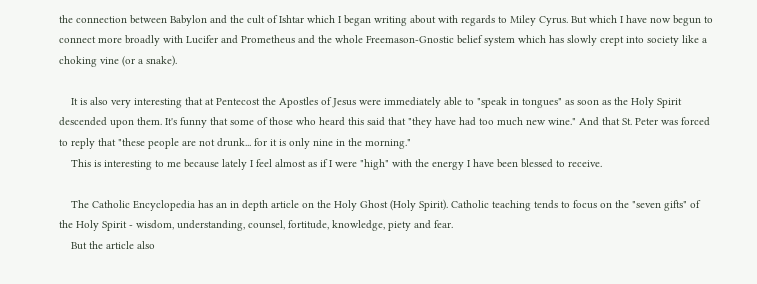the connection between Babylon and the cult of Ishtar which I began writing about with regards to Miley Cyrus. But which I have now begun to connect more broadly with Lucifer and Prometheus and the whole Freemason-Gnostic belief system which has slowly crept into society like a choking vine (or a snake).

    It is also very interesting that at Pentecost the Apostles of Jesus were immediately able to "speak in tongues" as soon as the Holy Spirit descended upon them. It's funny that some of those who heard this said that "they have had too much new wine." And that St. Peter was forced to reply that "these people are not drunk... for it is only nine in the morning."
    This is interesting to me because lately I feel almost as if I were "high" with the energy I have been blessed to receive.

    The Catholic Encyclopedia has an in depth article on the Holy Ghost (Holy Spirit). Catholic teaching tends to focus on the "seven gifts" of the Holy Spirit - wisdom, understanding, counsel, fortitude, knowledge, piety and fear.
    But the article also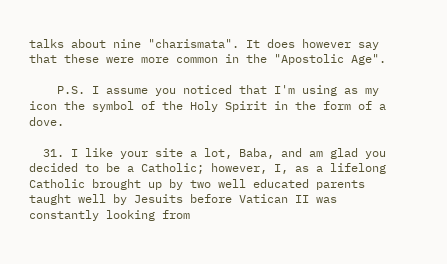talks about nine "charismata". It does however say that these were more common in the "Apostolic Age".

    P.S. I assume you noticed that I'm using as my icon the symbol of the Holy Spirit in the form of a dove.

  31. I like your site a lot, Baba, and am glad you decided to be a Catholic; however, I, as a lifelong Catholic brought up by two well educated parents taught well by Jesuits before Vatican II was constantly looking from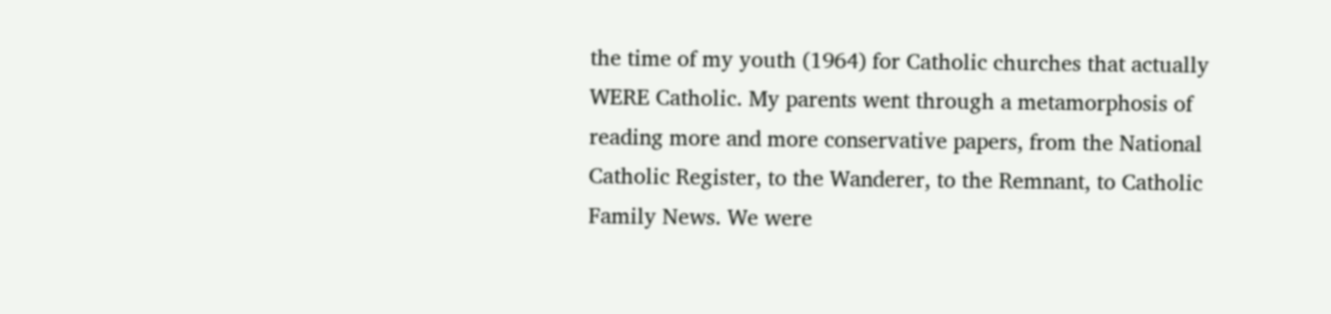the time of my youth (1964) for Catholic churches that actually WERE Catholic. My parents went through a metamorphosis of reading more and more conservative papers, from the National Catholic Register, to the Wanderer, to the Remnant, to Catholic Family News. We were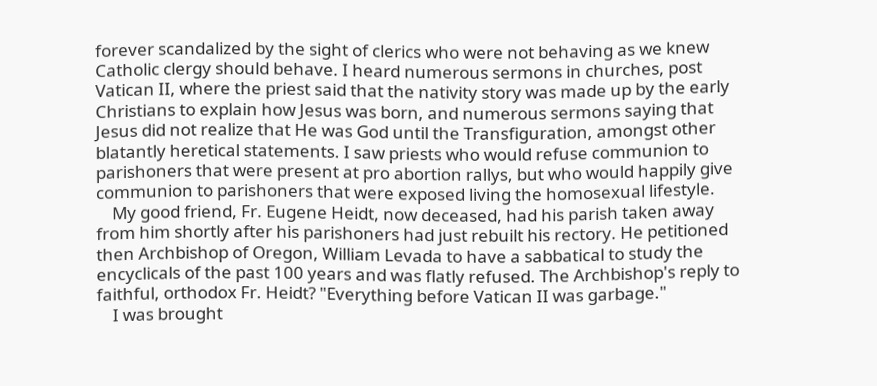forever scandalized by the sight of clerics who were not behaving as we knew Catholic clergy should behave. I heard numerous sermons in churches, post Vatican II, where the priest said that the nativity story was made up by the early Christians to explain how Jesus was born, and numerous sermons saying that Jesus did not realize that He was God until the Transfiguration, amongst other blatantly heretical statements. I saw priests who would refuse communion to parishoners that were present at pro abortion rallys, but who would happily give communion to parishoners that were exposed living the homosexual lifestyle.
    My good friend, Fr. Eugene Heidt, now deceased, had his parish taken away from him shortly after his parishoners had just rebuilt his rectory. He petitioned then Archbishop of Oregon, William Levada to have a sabbatical to study the encyclicals of the past 100 years and was flatly refused. The Archbishop's reply to faithful, orthodox Fr. Heidt? "Everything before Vatican II was garbage."
    I was brought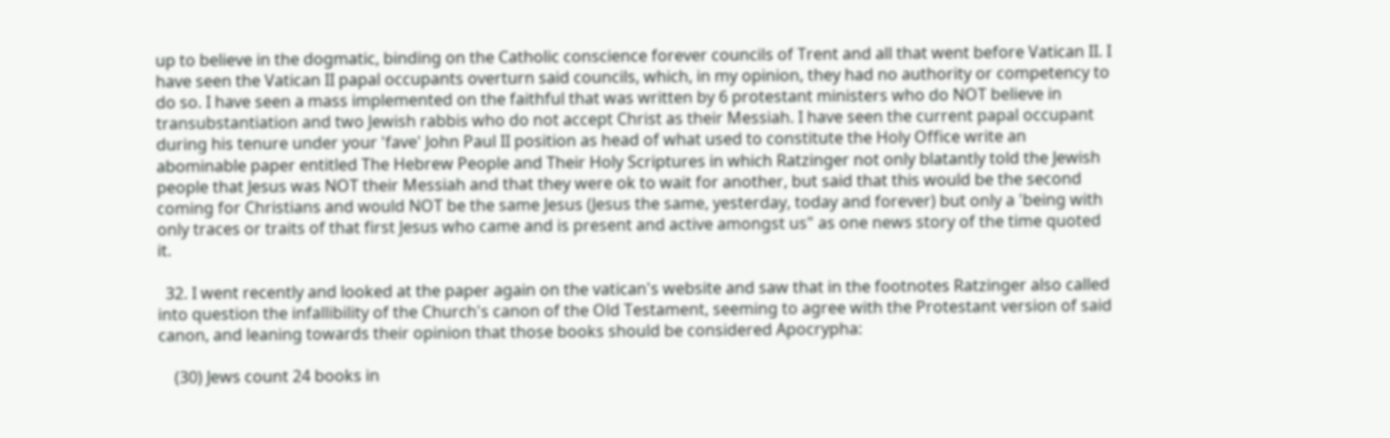up to believe in the dogmatic, binding on the Catholic conscience forever councils of Trent and all that went before Vatican II. I have seen the Vatican II papal occupants overturn said councils, which, in my opinion, they had no authority or competency to do so. I have seen a mass implemented on the faithful that was written by 6 protestant ministers who do NOT believe in transubstantiation and two Jewish rabbis who do not accept Christ as their Messiah. I have seen the current papal occupant during his tenure under your 'fave' John Paul II position as head of what used to constitute the Holy Office write an abominable paper entitled The Hebrew People and Their Holy Scriptures in which Ratzinger not only blatantly told the Jewish people that Jesus was NOT their Messiah and that they were ok to wait for another, but said that this would be the second coming for Christians and would NOT be the same Jesus (Jesus the same, yesterday, today and forever) but only a 'being with only traces or traits of that first Jesus who came and is present and active amongst us" as one news story of the time quoted it.

  32. I went recently and looked at the paper again on the vatican's website and saw that in the footnotes Ratzinger also called into question the infallibility of the Church's canon of the Old Testament, seeming to agree with the Protestant version of said canon, and leaning towards their opinion that those books should be considered Apocrypha:

    (30) Jews count 24 books in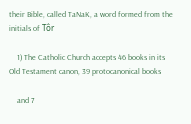their Bible, called TaNaK, a word formed from the initials of Tôr

    1) The Catholic Church accepts 46 books in its Old Testament canon, 39 protocanonical books

    and 7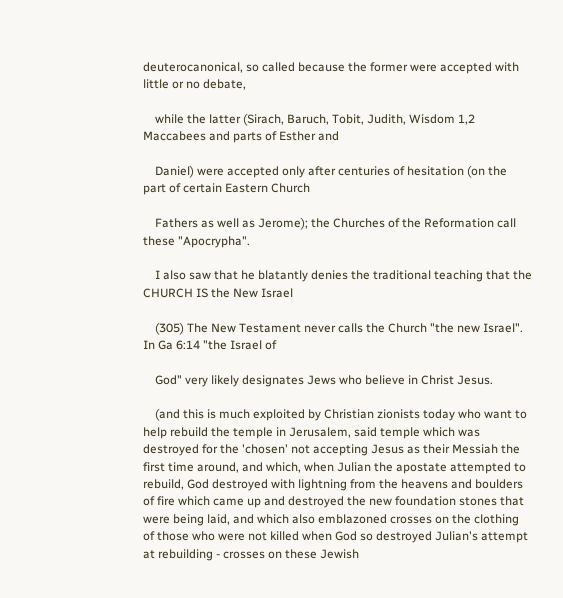deuterocanonical, so called because the former were accepted with little or no debate,

    while the latter (Sirach, Baruch, Tobit, Judith, Wisdom 1,2 Maccabees and parts of Esther and

    Daniel) were accepted only after centuries of hesitation (on the part of certain Eastern Church

    Fathers as well as Jerome); the Churches of the Reformation call these "Apocrypha".

    I also saw that he blatantly denies the traditional teaching that the CHURCH IS the New Israel

    (305) The New Testament never calls the Church "the new Israel". In Ga 6:14 "the Israel of

    God" very likely designates Jews who believe in Christ Jesus.

    (and this is much exploited by Christian zionists today who want to help rebuild the temple in Jerusalem, said temple which was destroyed for the 'chosen' not accepting Jesus as their Messiah the first time around, and which, when Julian the apostate attempted to rebuild, God destroyed with lightning from the heavens and boulders of fire which came up and destroyed the new foundation stones that were being laid, and which also emblazoned crosses on the clothing of those who were not killed when God so destroyed Julian's attempt at rebuilding - crosses on these Jewish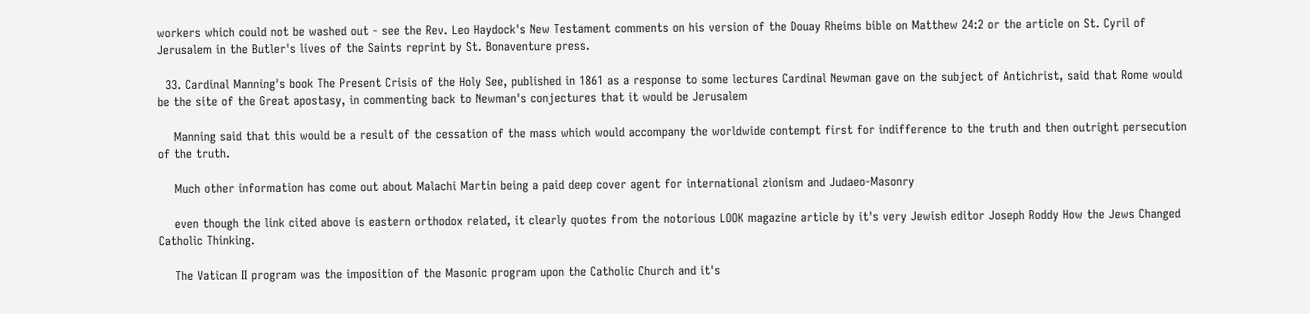workers which could not be washed out - see the Rev. Leo Haydock's New Testament comments on his version of the Douay Rheims bible on Matthew 24:2 or the article on St. Cyril of Jerusalem in the Butler's lives of the Saints reprint by St. Bonaventure press.

  33. Cardinal Manning's book The Present Crisis of the Holy See, published in 1861 as a response to some lectures Cardinal Newman gave on the subject of Antichrist, said that Rome would be the site of the Great apostasy, in commenting back to Newman's conjectures that it would be Jerusalem

    Manning said that this would be a result of the cessation of the mass which would accompany the worldwide contempt first for indifference to the truth and then outright persecution of the truth.

    Much other information has come out about Malachi Martin being a paid deep cover agent for international zionism and Judaeo-Masonry

    even though the link cited above is eastern orthodox related, it clearly quotes from the notorious LOOK magazine article by it's very Jewish editor Joseph Roddy How the Jews Changed Catholic Thinking.

    The Vatican II program was the imposition of the Masonic program upon the Catholic Church and it's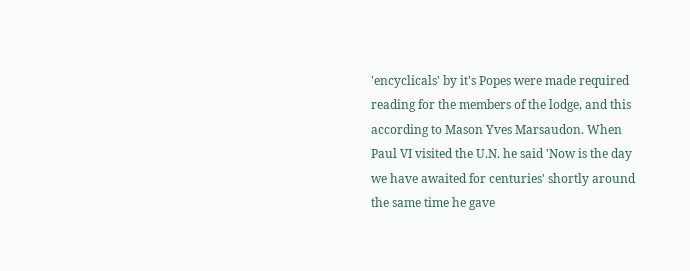'encyclicals' by it's Popes were made required reading for the members of the lodge, and this according to Mason Yves Marsaudon. When Paul VI visited the U.N. he said 'Now is the day we have awaited for centuries' shortly around the same time he gave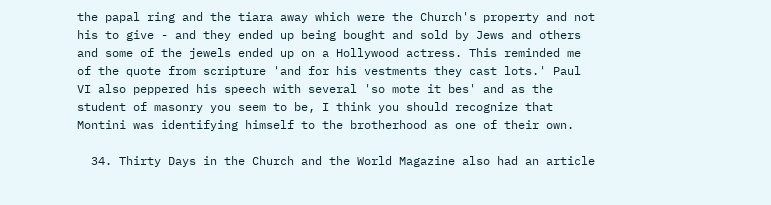the papal ring and the tiara away which were the Church's property and not his to give - and they ended up being bought and sold by Jews and others and some of the jewels ended up on a Hollywood actress. This reminded me of the quote from scripture 'and for his vestments they cast lots.' Paul VI also peppered his speech with several 'so mote it bes' and as the student of masonry you seem to be, I think you should recognize that Montini was identifying himself to the brotherhood as one of their own.

  34. Thirty Days in the Church and the World Magazine also had an article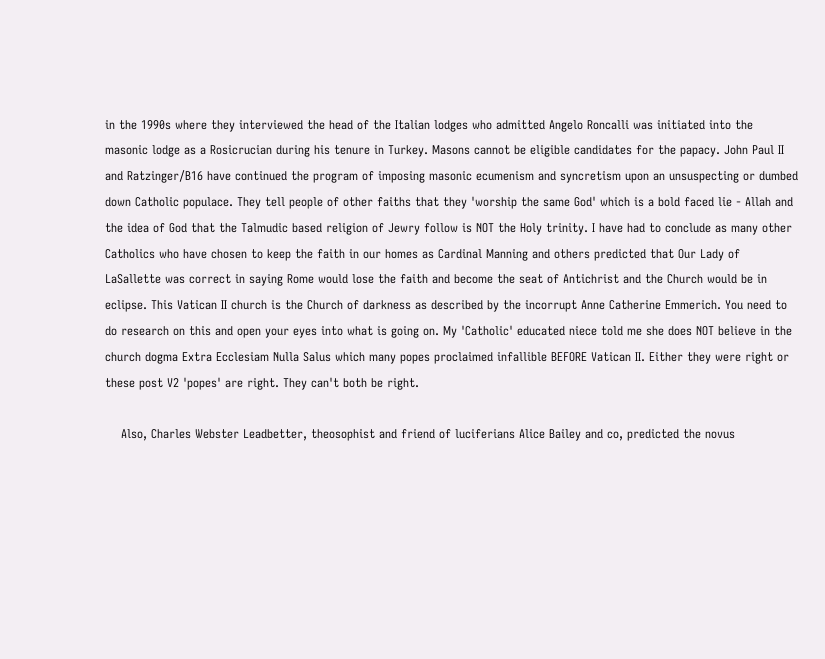in the 1990s where they interviewed the head of the Italian lodges who admitted Angelo Roncalli was initiated into the masonic lodge as a Rosicrucian during his tenure in Turkey. Masons cannot be eligible candidates for the papacy. John Paul II and Ratzinger/B16 have continued the program of imposing masonic ecumenism and syncretism upon an unsuspecting or dumbed down Catholic populace. They tell people of other faiths that they 'worship the same God' which is a bold faced lie - Allah and the idea of God that the Talmudic based religion of Jewry follow is NOT the Holy trinity. I have had to conclude as many other Catholics who have chosen to keep the faith in our homes as Cardinal Manning and others predicted that Our Lady of LaSallette was correct in saying Rome would lose the faith and become the seat of Antichrist and the Church would be in eclipse. This Vatican II church is the Church of darkness as described by the incorrupt Anne Catherine Emmerich. You need to do research on this and open your eyes into what is going on. My 'Catholic' educated niece told me she does NOT believe in the church dogma Extra Ecclesiam Nulla Salus which many popes proclaimed infallible BEFORE Vatican II. Either they were right or these post V2 'popes' are right. They can't both be right.

    Also, Charles Webster Leadbetter, theosophist and friend of luciferians Alice Bailey and co, predicted the novus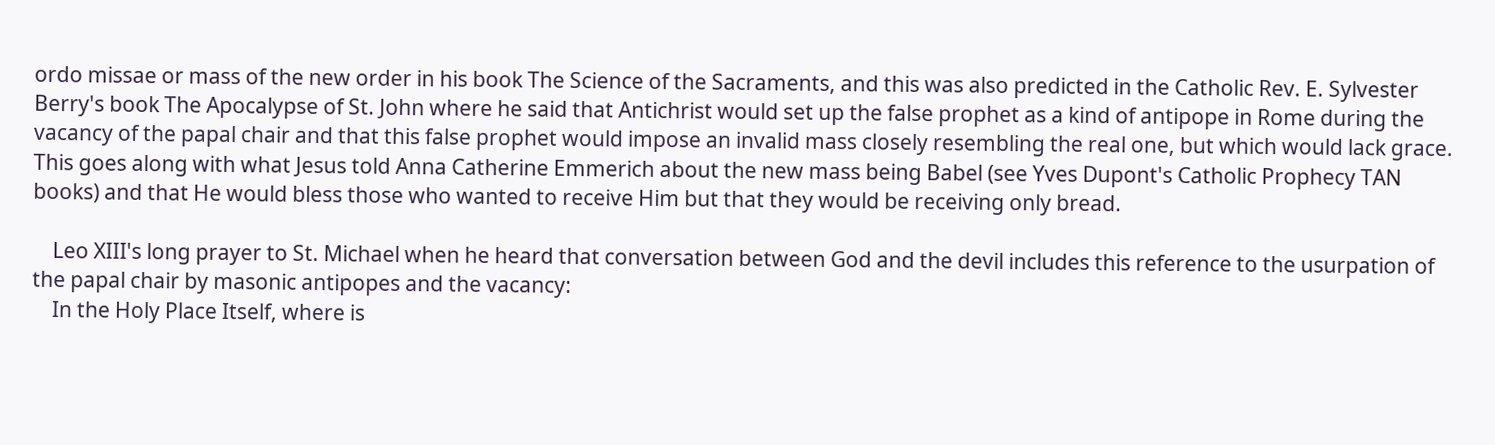ordo missae or mass of the new order in his book The Science of the Sacraments, and this was also predicted in the Catholic Rev. E. Sylvester Berry's book The Apocalypse of St. John where he said that Antichrist would set up the false prophet as a kind of antipope in Rome during the vacancy of the papal chair and that this false prophet would impose an invalid mass closely resembling the real one, but which would lack grace. This goes along with what Jesus told Anna Catherine Emmerich about the new mass being Babel (see Yves Dupont's Catholic Prophecy TAN books) and that He would bless those who wanted to receive Him but that they would be receiving only bread.

    Leo XIII's long prayer to St. Michael when he heard that conversation between God and the devil includes this reference to the usurpation of the papal chair by masonic antipopes and the vacancy:
    In the Holy Place Itself, where is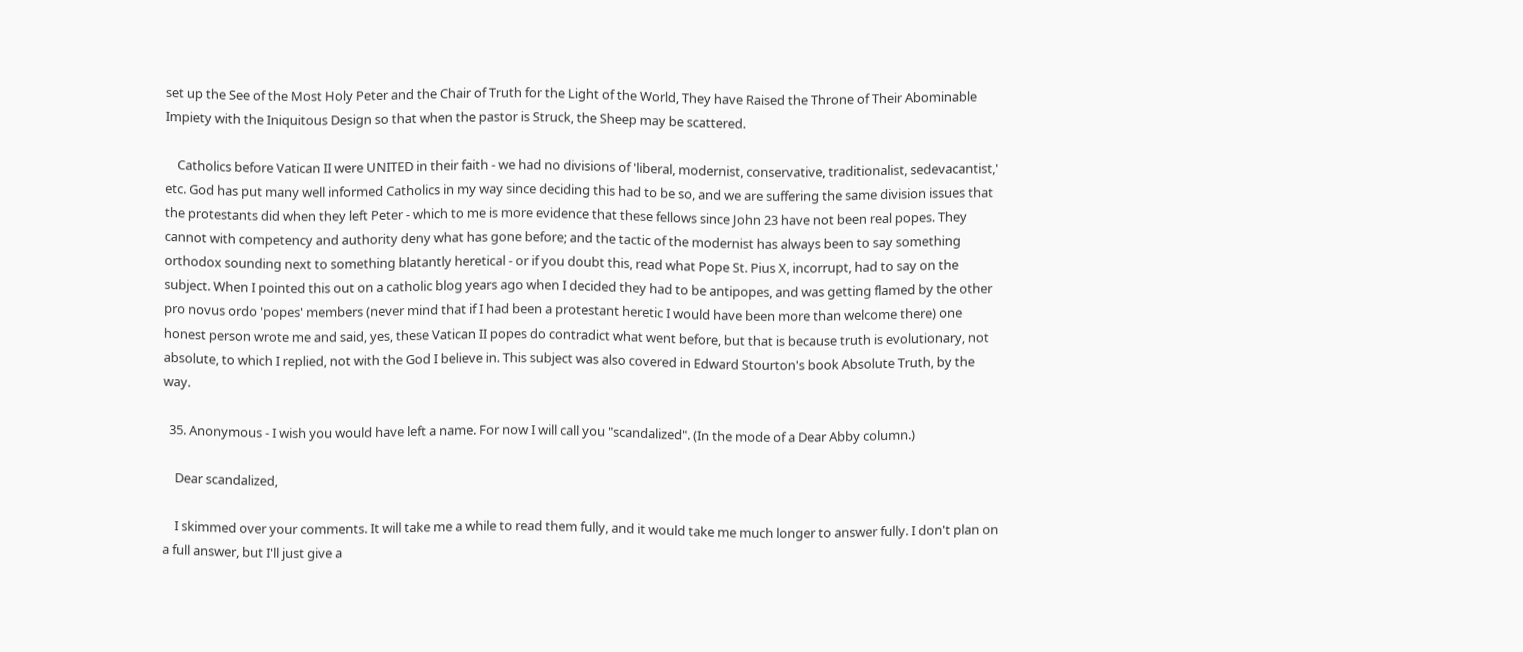set up the See of the Most Holy Peter and the Chair of Truth for the Light of the World, They have Raised the Throne of Their Abominable Impiety with the Iniquitous Design so that when the pastor is Struck, the Sheep may be scattered.

    Catholics before Vatican II were UNITED in their faith - we had no divisions of 'liberal, modernist, conservative, traditionalist, sedevacantist,' etc. God has put many well informed Catholics in my way since deciding this had to be so, and we are suffering the same division issues that the protestants did when they left Peter - which to me is more evidence that these fellows since John 23 have not been real popes. They cannot with competency and authority deny what has gone before; and the tactic of the modernist has always been to say something orthodox sounding next to something blatantly heretical - or if you doubt this, read what Pope St. Pius X, incorrupt, had to say on the subject. When I pointed this out on a catholic blog years ago when I decided they had to be antipopes, and was getting flamed by the other pro novus ordo 'popes' members (never mind that if I had been a protestant heretic I would have been more than welcome there) one honest person wrote me and said, yes, these Vatican II popes do contradict what went before, but that is because truth is evolutionary, not absolute, to which I replied, not with the God I believe in. This subject was also covered in Edward Stourton's book Absolute Truth, by the way.

  35. Anonymous - I wish you would have left a name. For now I will call you "scandalized". (In the mode of a Dear Abby column.)

    Dear scandalized,

    I skimmed over your comments. It will take me a while to read them fully, and it would take me much longer to answer fully. I don't plan on a full answer, but I'll just give a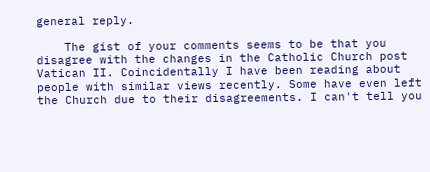general reply.

    The gist of your comments seems to be that you disagree with the changes in the Catholic Church post Vatican II. Coincidentally I have been reading about people with similar views recently. Some have even left the Church due to their disagreements. I can't tell you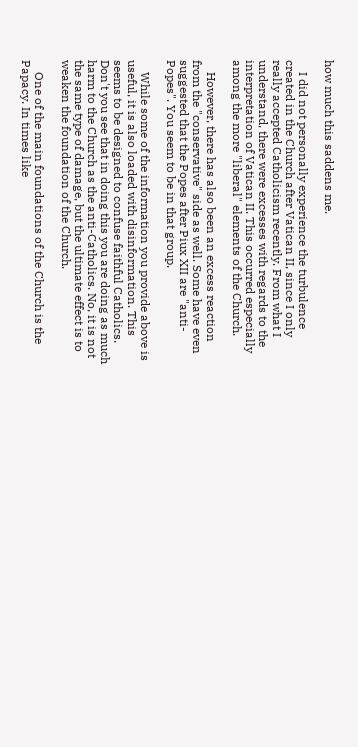how much this saddens me.

    I did not personally experience the turbulence created in the Church after Vatican II, since I only really accepted Catholicism recently. From what I understand, there were excesses with regards to the interpretation of Vatican II. This occurred especially among the more "liberal" elements of the Church.

    However, there has also been an excess reaction from the "conservative" side as well. Some have even suggested that the Popes after Piux XII are "anti-Popes". You seem to be in that group.

    While some of the information you provide above is useful, it is also loaded with disinformation. This seems to be designed to confuse faithful Catholics. Don't you see that in doing this you are doing as much harm to the Church as the anti-Catholics. No, it is not the same type of damage, but the ultimate effect is to weaken the foundation of the Church.

    One of the main foundations of the Church is the Papacy. In times like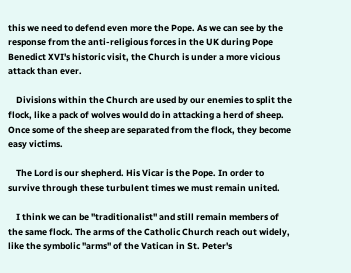this we need to defend even more the Pope. As we can see by the response from the anti-religious forces in the UK during Pope Benedict XVI's historic visit, the Church is under a more vicious attack than ever.

    Divisions within the Church are used by our enemies to split the flock, like a pack of wolves would do in attacking a herd of sheep. Once some of the sheep are separated from the flock, they become easy victims.

    The Lord is our shepherd. His Vicar is the Pope. In order to survive through these turbulent times we must remain united.

    I think we can be "traditionalist" and still remain members of the same flock. The arms of the Catholic Church reach out widely, like the symbolic "arms" of the Vatican in St. Peter's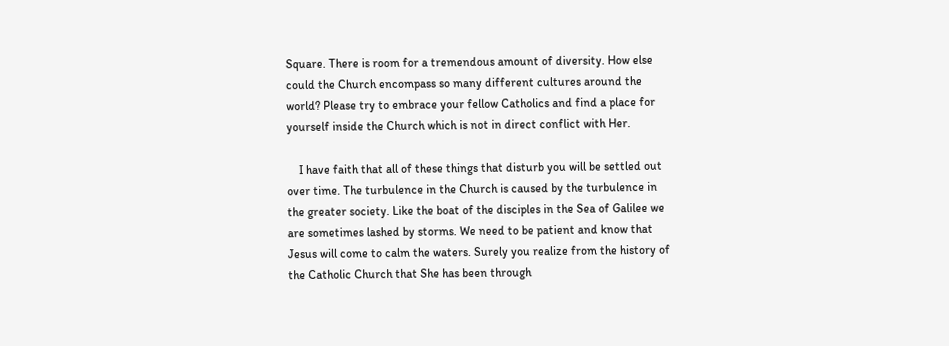Square. There is room for a tremendous amount of diversity. How else could the Church encompass so many different cultures around the world? Please try to embrace your fellow Catholics and find a place for yourself inside the Church which is not in direct conflict with Her.

    I have faith that all of these things that disturb you will be settled out over time. The turbulence in the Church is caused by the turbulence in the greater society. Like the boat of the disciples in the Sea of Galilee we are sometimes lashed by storms. We need to be patient and know that Jesus will come to calm the waters. Surely you realize from the history of the Catholic Church that She has been through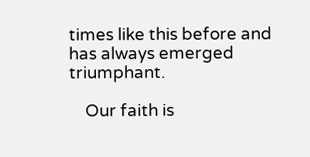times like this before and has always emerged triumphant.

    Our faith is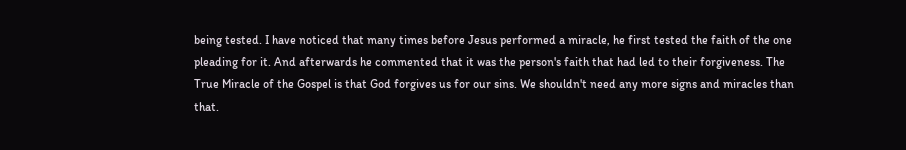being tested. I have noticed that many times before Jesus performed a miracle, he first tested the faith of the one pleading for it. And afterwards he commented that it was the person's faith that had led to their forgiveness. The True Miracle of the Gospel is that God forgives us for our sins. We shouldn't need any more signs and miracles than that.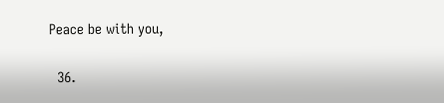Peace be with you,

  36.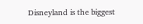Disneyland is the biggest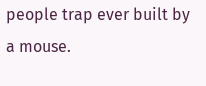people trap ever built by a mouse.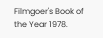Filmgoer's Book of the Year 1978.